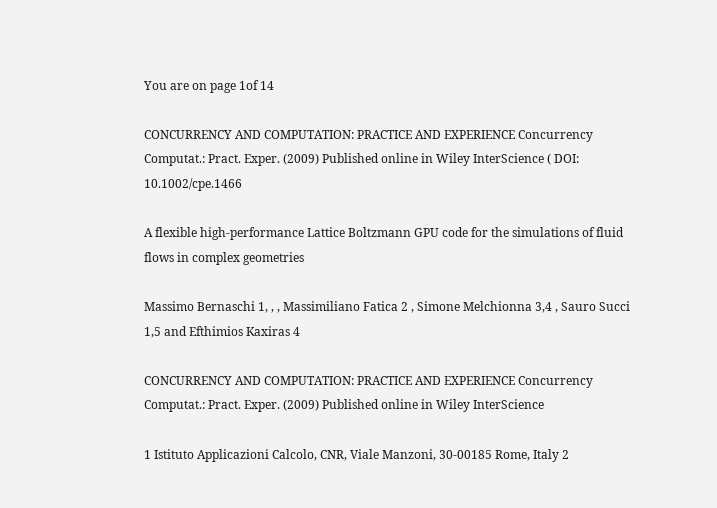You are on page 1of 14

CONCURRENCY AND COMPUTATION: PRACTICE AND EXPERIENCE Concurrency Computat.: Pract. Exper. (2009) Published online in Wiley InterScience ( DOI: 10.1002/cpe.1466

A flexible high-performance Lattice Boltzmann GPU code for the simulations of fluid flows in complex geometries

Massimo Bernaschi 1, , , Massimiliano Fatica 2 , Simone Melchionna 3,4 , Sauro Succi 1,5 and Efthimios Kaxiras 4

CONCURRENCY AND COMPUTATION: PRACTICE AND EXPERIENCE Concurrency Computat.: Pract. Exper. (2009) Published online in Wiley InterScience

1 Istituto Applicazioni Calcolo, CNR, Viale Manzoni, 30-00185 Rome, Italy 2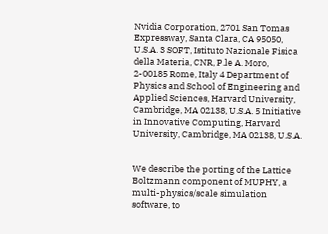Nvidia Corporation, 2701 San Tomas Expressway, Santa Clara, CA 95050, U.S.A. 3 SOFT, Istituto Nazionale Fisica della Materia, CNR, P.le A. Moro, 2-00185 Rome, Italy 4 Department of Physics and School of Engineering and Applied Sciences, Harvard University, Cambridge, MA 02138, U.S.A. 5 Initiative in Innovative Computing, Harvard University, Cambridge, MA 02138, U.S.A.


We describe the porting of the Lattice Boltzmann component of MUPHY, a multi-physics/scale simulation software, to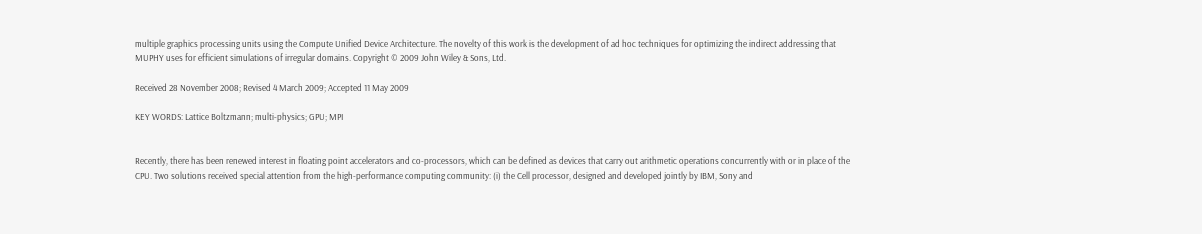multiple graphics processing units using the Compute Unified Device Architecture. The novelty of this work is the development of ad hoc techniques for optimizing the indirect addressing that MUPHY uses for efficient simulations of irregular domains. Copyright © 2009 John Wiley & Sons, Ltd.

Received 28 November 2008; Revised 4 March 2009; Accepted 11 May 2009

KEY WORDS: Lattice Boltzmann; multi-physics; GPU; MPI


Recently, there has been renewed interest in floating point accelerators and co-processors, which can be defined as devices that carry out arithmetic operations concurrently with or in place of the CPU. Two solutions received special attention from the high-performance computing community: (i) the Cell processor, designed and developed jointly by IBM, Sony and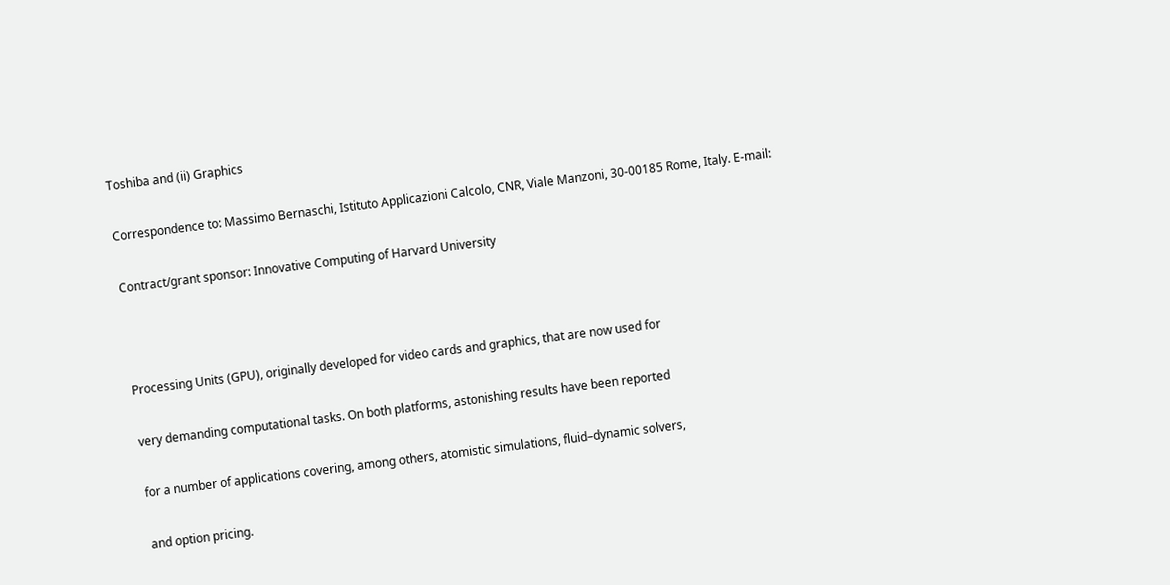Toshiba and (ii) Graphics

Correspondence to: Massimo Bernaschi, Istituto Applicazioni Calcolo, CNR, Viale Manzoni, 30-00185 Rome, Italy. E-mail:

Contract/grant sponsor: Innovative Computing of Harvard University



Processing Units (GPU), originally developed for video cards and graphics, that are now used for

very demanding computational tasks. On both platforms, astonishing results have been reported

for a number of applications covering, among others, atomistic simulations, fluid–dynamic solvers,

and option pricing.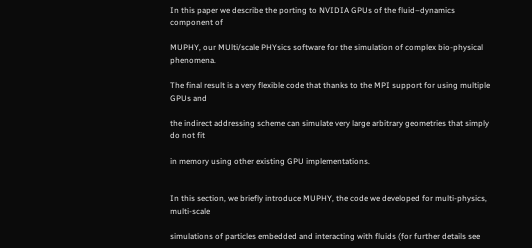In this paper we describe the porting to NVIDIA GPUs of the fluid–dynamics component of

MUPHY, our MUlti/scale PHYsics software for the simulation of complex bio-physical phenomena.

The final result is a very flexible code that thanks to the MPI support for using multiple GPUs and

the indirect addressing scheme can simulate very large arbitrary geometries that simply do not fit

in memory using other existing GPU implementations.


In this section, we briefly introduce MUPHY, the code we developed for multi-physics, multi-scale

simulations of particles embedded and interacting with fluids (for further details see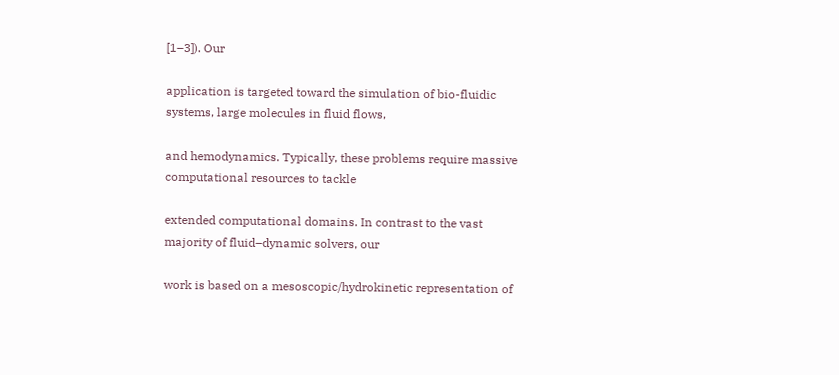[1–3]). Our

application is targeted toward the simulation of bio-fluidic systems, large molecules in fluid flows,

and hemodynamics. Typically, these problems require massive computational resources to tackle

extended computational domains. In contrast to the vast majority of fluid–dynamic solvers, our

work is based on a mesoscopic/hydrokinetic representation of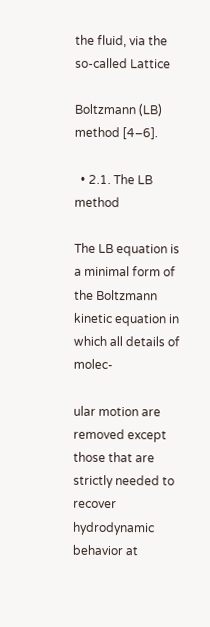the fluid, via the so-called Lattice

Boltzmann (LB) method [4–6].

  • 2.1. The LB method

The LB equation is a minimal form of the Boltzmann kinetic equation in which all details of molec-

ular motion are removed except those that are strictly needed to recover hydrodynamic behavior at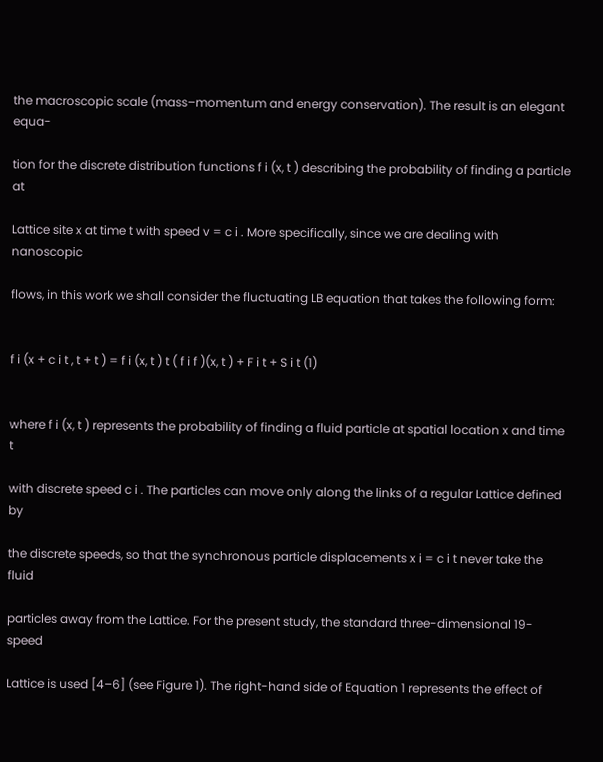the macroscopic scale (mass–momentum and energy conservation). The result is an elegant equa-

tion for the discrete distribution functions f i (x, t ) describing the probability of finding a particle at

Lattice site x at time t with speed v = c i . More specifically, since we are dealing with nanoscopic

flows, in this work we shall consider the fluctuating LB equation that takes the following form:


f i (x + c i t , t + t ) = f i (x, t ) t ( f i f )(x, t ) + F i t + S i t (1)


where f i (x, t ) represents the probability of finding a fluid particle at spatial location x and time t

with discrete speed c i . The particles can move only along the links of a regular Lattice defined by

the discrete speeds, so that the synchronous particle displacements x i = c i t never take the fluid

particles away from the Lattice. For the present study, the standard three-dimensional 19-speed

Lattice is used [4–6] (see Figure 1). The right-hand side of Equation 1 represents the effect of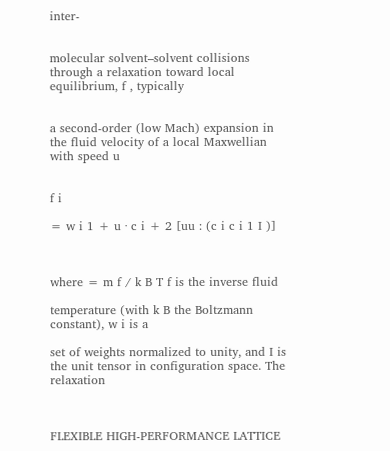inter-


molecular solvent–solvent collisions through a relaxation toward local equilibrium, f , typically


a second-order (low Mach) expansion in the fluid velocity of a local Maxwellian with speed u


f i

= w i 1 + u · c i + 2 [uu : (c i c i 1 I )]



where = m f / k B T f is the inverse fluid

temperature (with k B the Boltzmann constant), w i is a

set of weights normalized to unity, and I is the unit tensor in configuration space. The relaxation



FLEXIBLE HIGH-PERFORMANCE LATTICE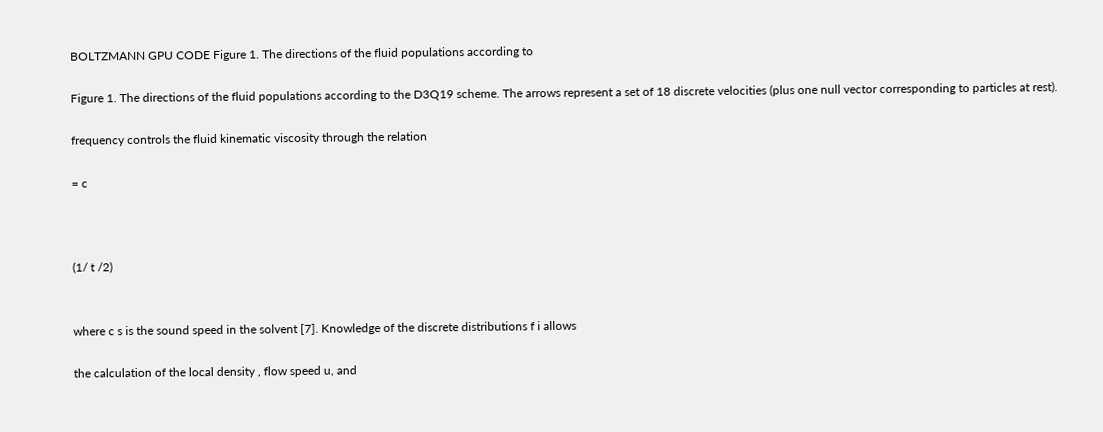BOLTZMANN GPU CODE Figure 1. The directions of the fluid populations according to

Figure 1. The directions of the fluid populations according to the D3Q19 scheme. The arrows represent a set of 18 discrete velocities (plus one null vector corresponding to particles at rest).

frequency controls the fluid kinematic viscosity through the relation

= c



(1/ t /2)


where c s is the sound speed in the solvent [7]. Knowledge of the discrete distributions f i allows

the calculation of the local density , flow speed u, and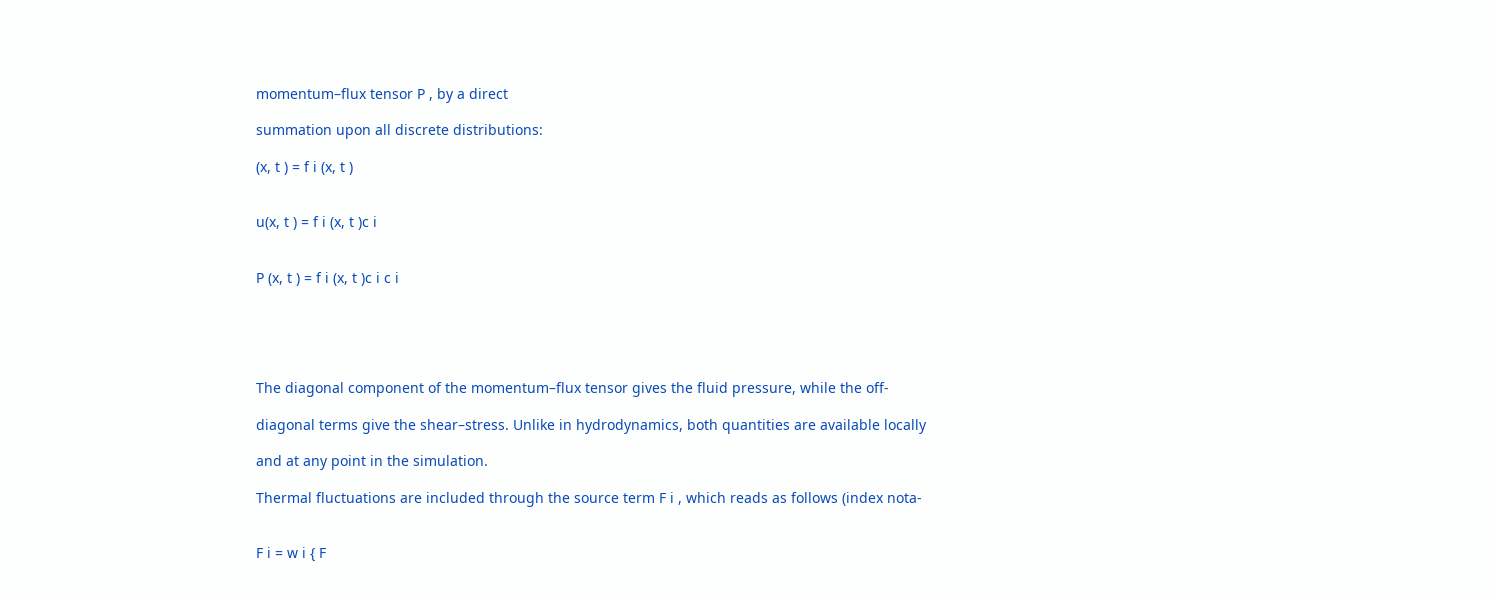momentum–flux tensor P , by a direct

summation upon all discrete distributions:

(x, t ) = f i (x, t )


u(x, t ) = f i (x, t )c i


P (x, t ) = f i (x, t )c i c i





The diagonal component of the momentum–flux tensor gives the fluid pressure, while the off-

diagonal terms give the shear–stress. Unlike in hydrodynamics, both quantities are available locally

and at any point in the simulation.

Thermal fluctuations are included through the source term F i , which reads as follows (index nota-


F i = w i { F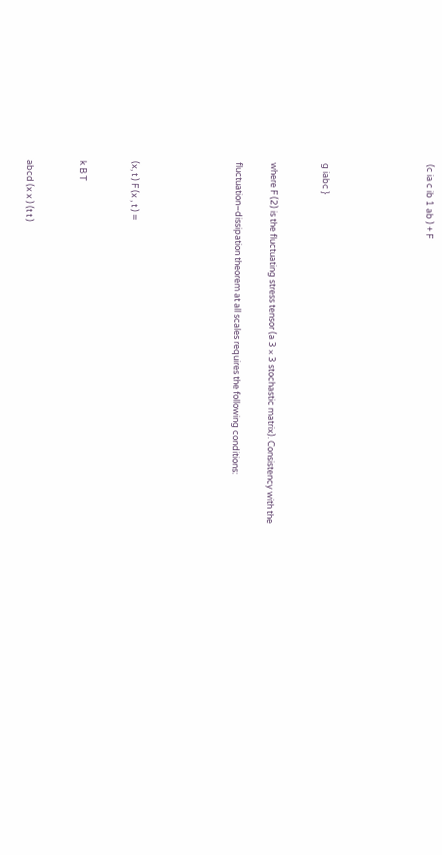(c ia c ib 1 ab ) + F





g iabc }


where F (2) is the fluctuating stress tensor (a 3 × 3 stochastic matrix). Consistency with the

fluctuation–dissipation theorem at all scales requires the following conditions:





(x, t ) F (x , t ) =


k B T


abcd (x x ) (t t )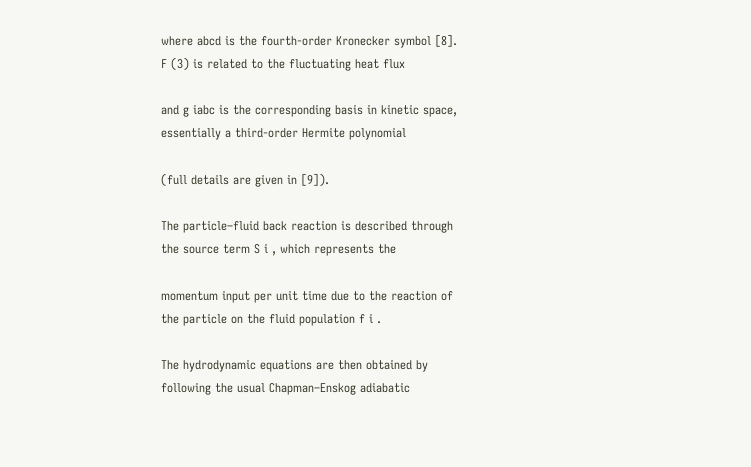where abcd is the fourth-order Kronecker symbol [8]. F (3) is related to the fluctuating heat flux

and g iabc is the corresponding basis in kinetic space, essentially a third-order Hermite polynomial

(full details are given in [9]).

The particle–fluid back reaction is described through the source term S i , which represents the

momentum input per unit time due to the reaction of the particle on the fluid population f i .

The hydrodynamic equations are then obtained by following the usual Chapman–Enskog adiabatic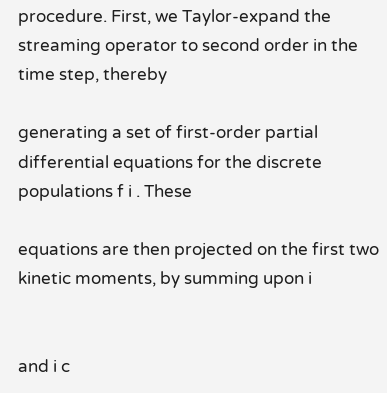procedure. First, we Taylor-expand the streaming operator to second order in the time step, thereby

generating a set of first-order partial differential equations for the discrete populations f i . These

equations are then projected on the first two kinetic moments, by summing upon i


and i c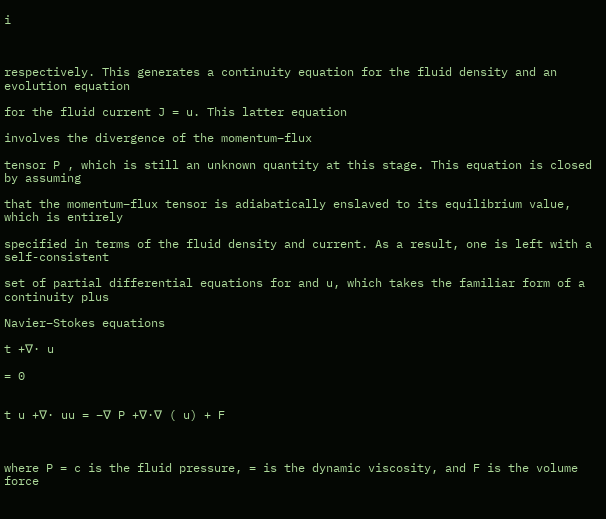i



respectively. This generates a continuity equation for the fluid density and an evolution equation

for the fluid current J = u. This latter equation

involves the divergence of the momentum–flux

tensor P , which is still an unknown quantity at this stage. This equation is closed by assuming

that the momentum–flux tensor is adiabatically enslaved to its equilibrium value, which is entirely

specified in terms of the fluid density and current. As a result, one is left with a self-consistent

set of partial differential equations for and u, which takes the familiar form of a continuity plus

Navier–Stokes equations

t +∇· u

= 0


t u +∇· uu = −∇ P +∇·∇ ( u) + F



where P = c is the fluid pressure, = is the dynamic viscosity, and F is the volume force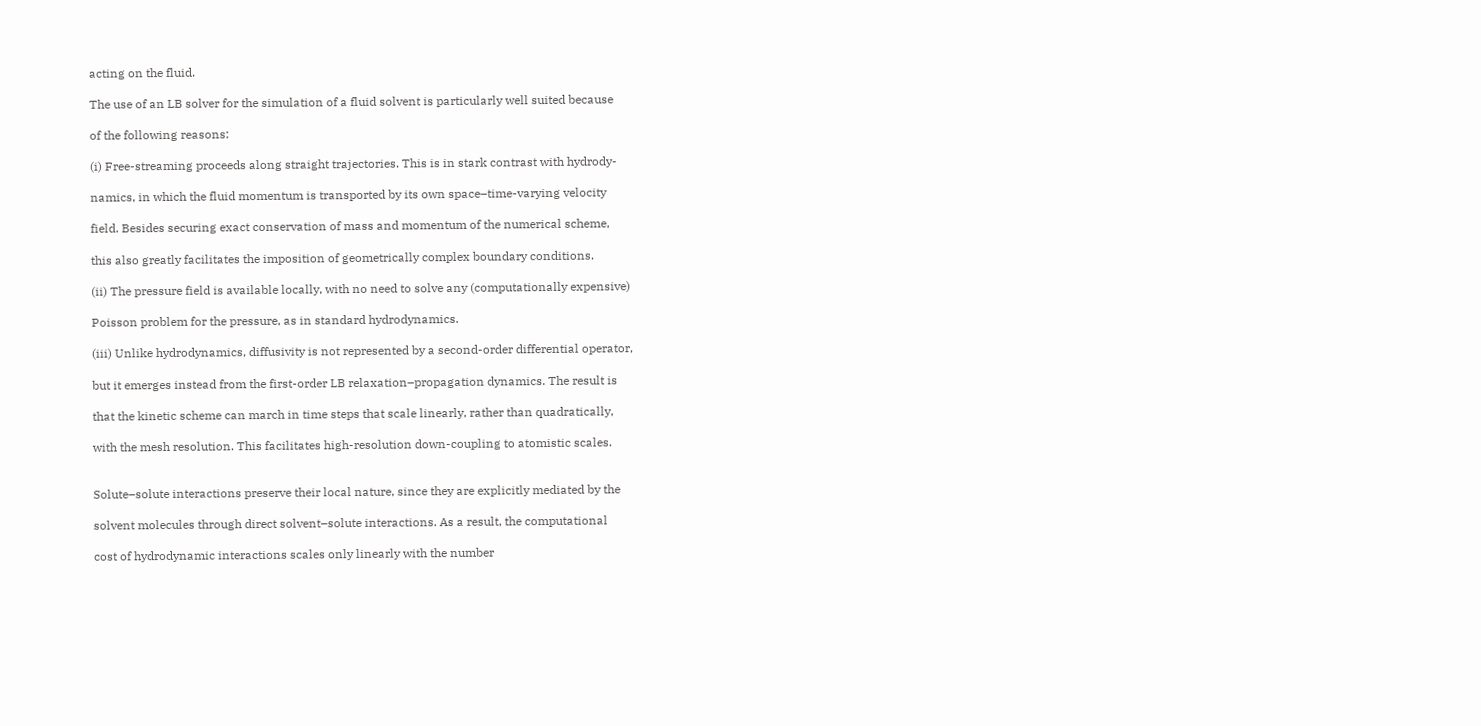acting on the fluid.

The use of an LB solver for the simulation of a fluid solvent is particularly well suited because

of the following reasons:

(i) Free-streaming proceeds along straight trajectories. This is in stark contrast with hydrody-

namics, in which the fluid momentum is transported by its own space–time-varying velocity

field. Besides securing exact conservation of mass and momentum of the numerical scheme,

this also greatly facilitates the imposition of geometrically complex boundary conditions.

(ii) The pressure field is available locally, with no need to solve any (computationally expensive)

Poisson problem for the pressure, as in standard hydrodynamics.

(iii) Unlike hydrodynamics, diffusivity is not represented by a second-order differential operator,

but it emerges instead from the first-order LB relaxation–propagation dynamics. The result is

that the kinetic scheme can march in time steps that scale linearly, rather than quadratically,

with the mesh resolution. This facilitates high-resolution down-coupling to atomistic scales.


Solute–solute interactions preserve their local nature, since they are explicitly mediated by the

solvent molecules through direct solvent–solute interactions. As a result, the computational

cost of hydrodynamic interactions scales only linearly with the number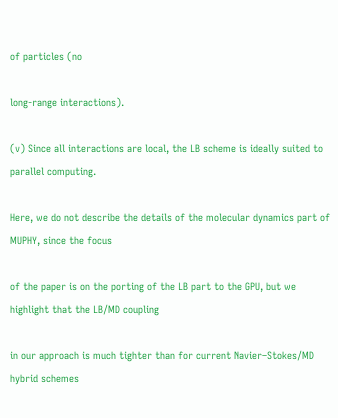of particles (no

long-range interactions).

(v) Since all interactions are local, the LB scheme is ideally suited to parallel computing.

Here, we do not describe the details of the molecular dynamics part of MUPHY, since the focus

of the paper is on the porting of the LB part to the GPU, but we highlight that the LB/MD coupling

in our approach is much tighter than for current Navier–Stokes/MD hybrid schemes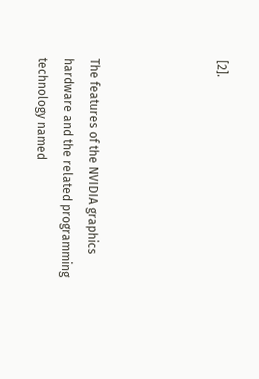[2].




The features of the NVIDIA graphics hardware and the related programming technology named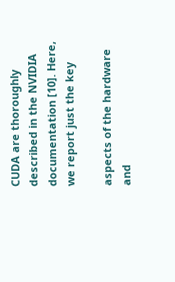CUDA are thoroughly described in the NVIDIA documentation [10]. Here, we report just the key

aspects of the hardware and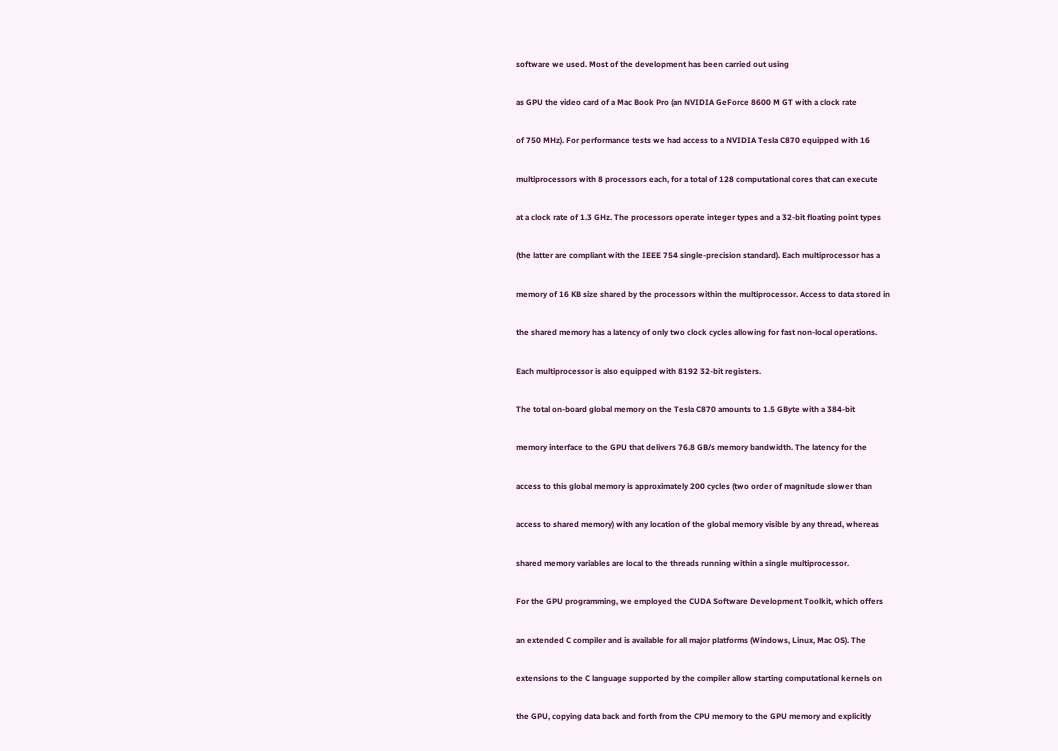software we used. Most of the development has been carried out using

as GPU the video card of a Mac Book Pro (an NVIDIA GeForce 8600 M GT with a clock rate

of 750 MHz). For performance tests we had access to a NVIDIA Tesla C870 equipped with 16

multiprocessors with 8 processors each, for a total of 128 computational cores that can execute

at a clock rate of 1.3 GHz. The processors operate integer types and a 32-bit floating point types

(the latter are compliant with the IEEE 754 single-precision standard). Each multiprocessor has a

memory of 16 KB size shared by the processors within the multiprocessor. Access to data stored in

the shared memory has a latency of only two clock cycles allowing for fast non-local operations.

Each multiprocessor is also equipped with 8192 32-bit registers.

The total on-board global memory on the Tesla C870 amounts to 1.5 GByte with a 384-bit

memory interface to the GPU that delivers 76.8 GB/s memory bandwidth. The latency for the

access to this global memory is approximately 200 cycles (two order of magnitude slower than

access to shared memory) with any location of the global memory visible by any thread, whereas

shared memory variables are local to the threads running within a single multiprocessor.

For the GPU programming, we employed the CUDA Software Development Toolkit, which offers

an extended C compiler and is available for all major platforms (Windows, Linux, Mac OS). The

extensions to the C language supported by the compiler allow starting computational kernels on

the GPU, copying data back and forth from the CPU memory to the GPU memory and explicitly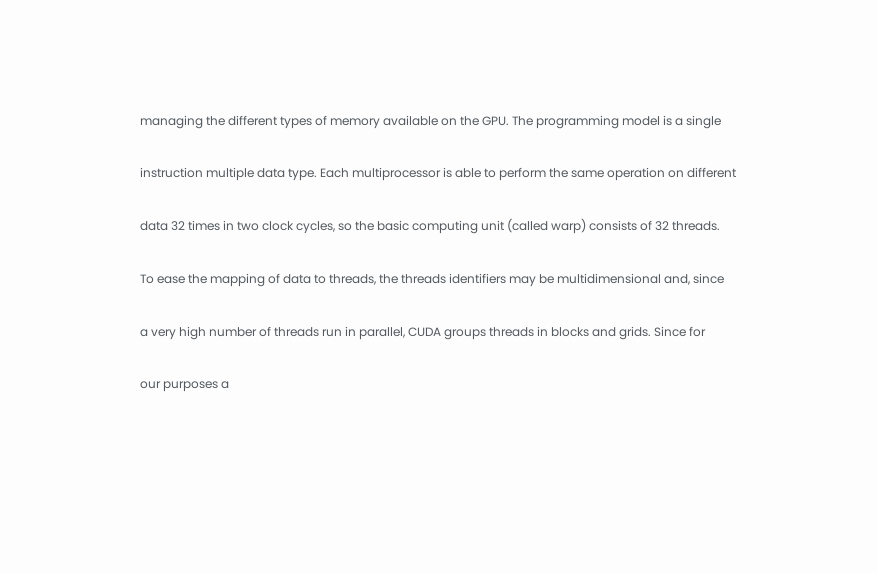managing the different types of memory available on the GPU. The programming model is a single

instruction multiple data type. Each multiprocessor is able to perform the same operation on different

data 32 times in two clock cycles, so the basic computing unit (called warp) consists of 32 threads.

To ease the mapping of data to threads, the threads identifiers may be multidimensional and, since

a very high number of threads run in parallel, CUDA groups threads in blocks and grids. Since for

our purposes a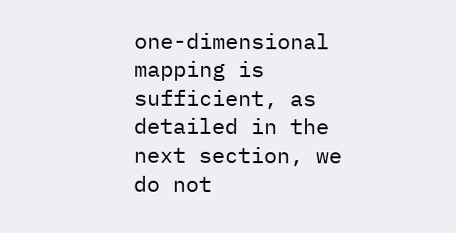one-dimensional mapping is sufficient, as detailed in the next section, we do not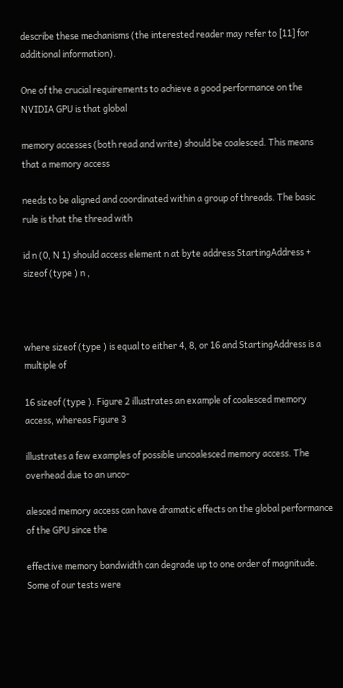describe these mechanisms (the interested reader may refer to [11] for additional information).

One of the crucial requirements to achieve a good performance on the NVIDIA GPU is that global

memory accesses (both read and write) should be coalesced. This means that a memory access

needs to be aligned and coordinated within a group of threads. The basic rule is that the thread with

id n (0, N 1) should access element n at byte address StartingAddress + sizeof (type ) n ,



where sizeof (type ) is equal to either 4, 8, or 16 and StartingAddress is a multiple of

16 sizeof (type ). Figure 2 illustrates an example of coalesced memory access, whereas Figure 3

illustrates a few examples of possible uncoalesced memory access. The overhead due to an unco-

alesced memory access can have dramatic effects on the global performance of the GPU since the

effective memory bandwidth can degrade up to one order of magnitude. Some of our tests were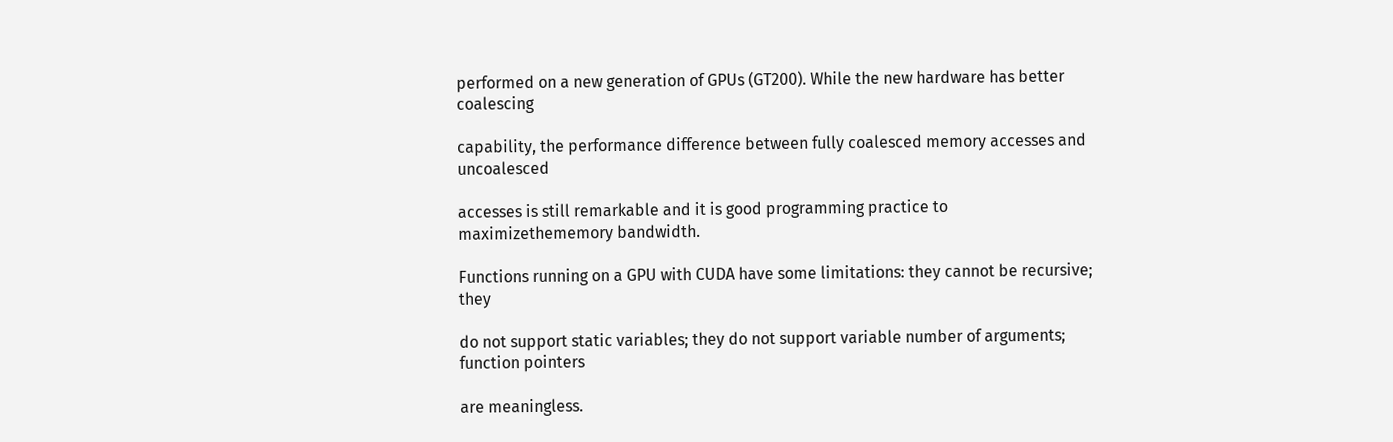performed on a new generation of GPUs (GT200). While the new hardware has better coalescing

capability, the performance difference between fully coalesced memory accesses and uncoalesced

accesses is still remarkable and it is good programming practice to maximizethememory bandwidth.

Functions running on a GPU with CUDA have some limitations: they cannot be recursive; they

do not support static variables; they do not support variable number of arguments; function pointers

are meaningless.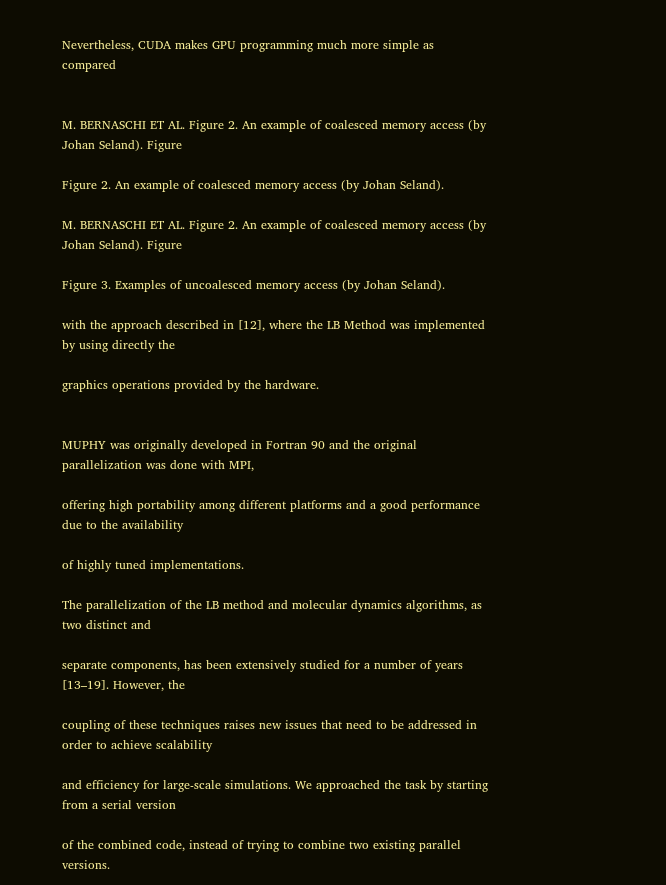Nevertheless, CUDA makes GPU programming much more simple as compared


M. BERNASCHI ET AL. Figure 2. An example of coalesced memory access (by Johan Seland). Figure

Figure 2. An example of coalesced memory access (by Johan Seland).

M. BERNASCHI ET AL. Figure 2. An example of coalesced memory access (by Johan Seland). Figure

Figure 3. Examples of uncoalesced memory access (by Johan Seland).

with the approach described in [12], where the LB Method was implemented by using directly the

graphics operations provided by the hardware.


MUPHY was originally developed in Fortran 90 and the original parallelization was done with MPI,

offering high portability among different platforms and a good performance due to the availability

of highly tuned implementations.

The parallelization of the LB method and molecular dynamics algorithms, as two distinct and

separate components, has been extensively studied for a number of years [13–19]. However, the

coupling of these techniques raises new issues that need to be addressed in order to achieve scalability

and efficiency for large-scale simulations. We approached the task by starting from a serial version

of the combined code, instead of trying to combine two existing parallel versions.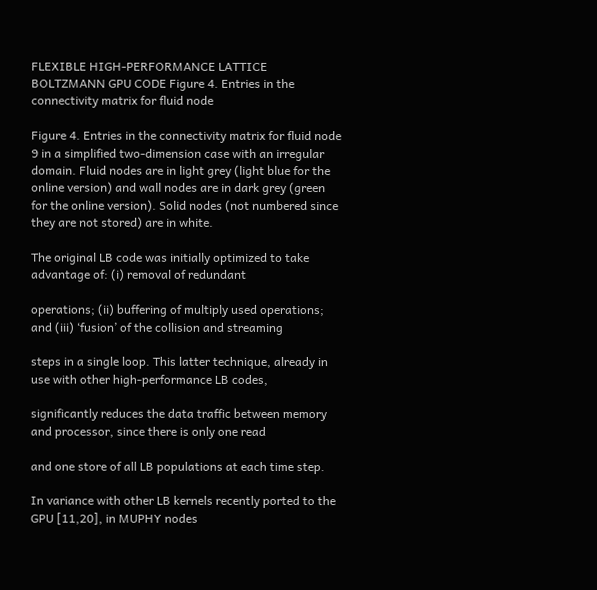FLEXIBLE HIGH-PERFORMANCE LATTICE BOLTZMANN GPU CODE Figure 4. Entries in the connectivity matrix for fluid node

Figure 4. Entries in the connectivity matrix for fluid node 9 in a simplified two-dimension case with an irregular domain. Fluid nodes are in light grey (light blue for the online version) and wall nodes are in dark grey (green for the online version). Solid nodes (not numbered since they are not stored) are in white.

The original LB code was initially optimized to take advantage of: (i) removal of redundant

operations; (ii) buffering of multiply used operations; and (iii) ‘fusion’ of the collision and streaming

steps in a single loop. This latter technique, already in use with other high-performance LB codes,

significantly reduces the data traffic between memory and processor, since there is only one read

and one store of all LB populations at each time step.

In variance with other LB kernels recently ported to the GPU [11,20], in MUPHY nodes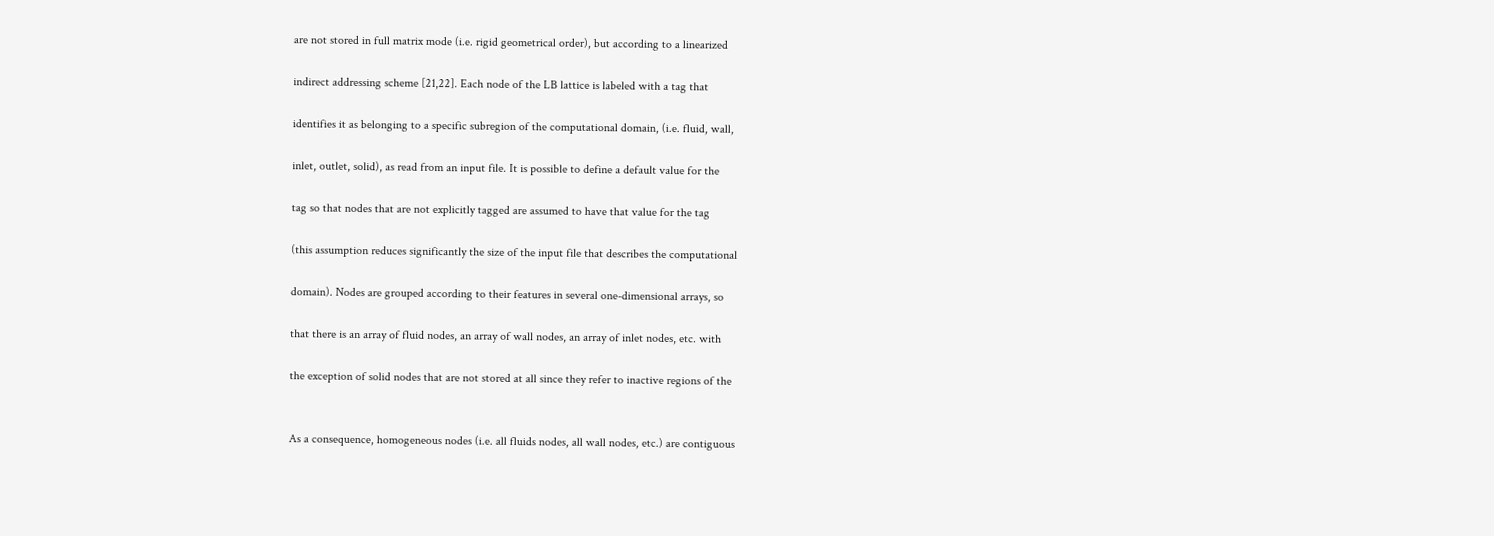are not stored in full matrix mode (i.e. rigid geometrical order), but according to a linearized

indirect addressing scheme [21,22]. Each node of the LB lattice is labeled with a tag that

identifies it as belonging to a specific subregion of the computational domain, (i.e. fluid, wall,

inlet, outlet, solid), as read from an input file. It is possible to define a default value for the

tag so that nodes that are not explicitly tagged are assumed to have that value for the tag

(this assumption reduces significantly the size of the input file that describes the computational

domain). Nodes are grouped according to their features in several one-dimensional arrays, so

that there is an array of fluid nodes, an array of wall nodes, an array of inlet nodes, etc. with

the exception of solid nodes that are not stored at all since they refer to inactive regions of the


As a consequence, homogeneous nodes (i.e. all fluids nodes, all wall nodes, etc.) are contiguous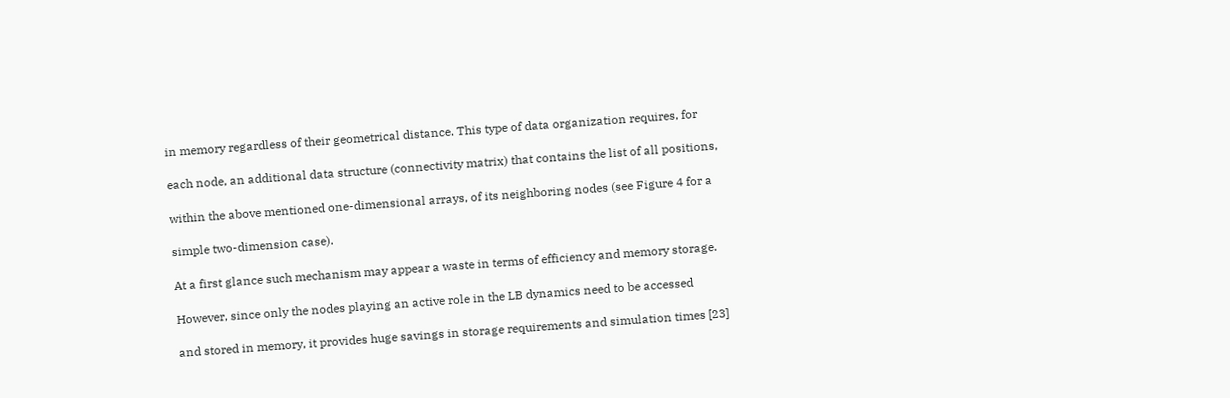in memory regardless of their geometrical distance. This type of data organization requires, for

each node, an additional data structure (connectivity matrix) that contains the list of all positions,

within the above mentioned one-dimensional arrays, of its neighboring nodes (see Figure 4 for a

simple two-dimension case).

At a first glance such mechanism may appear a waste in terms of efficiency and memory storage.

However, since only the nodes playing an active role in the LB dynamics need to be accessed

and stored in memory, it provides huge savings in storage requirements and simulation times [23]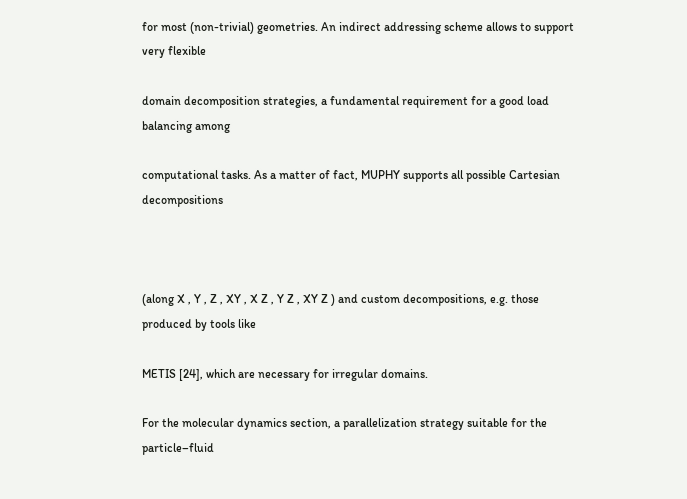for most (non-trivial) geometries. An indirect addressing scheme allows to support very flexible

domain decomposition strategies, a fundamental requirement for a good load balancing among

computational tasks. As a matter of fact, MUPHY supports all possible Cartesian decompositions



(along X , Y , Z , XY , X Z , Y Z , XY Z ) and custom decompositions, e.g. those produced by tools like

METIS [24], which are necessary for irregular domains.

For the molecular dynamics section, a parallelization strategy suitable for the particle–fluid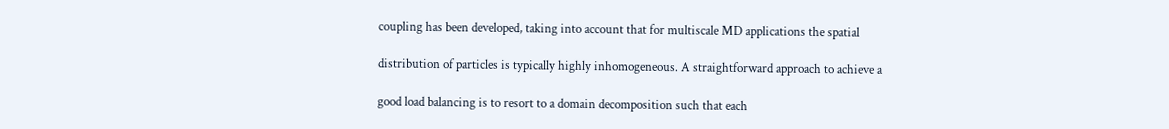coupling has been developed, taking into account that for multiscale MD applications the spatial

distribution of particles is typically highly inhomogeneous. A straightforward approach to achieve a

good load balancing is to resort to a domain decomposition such that each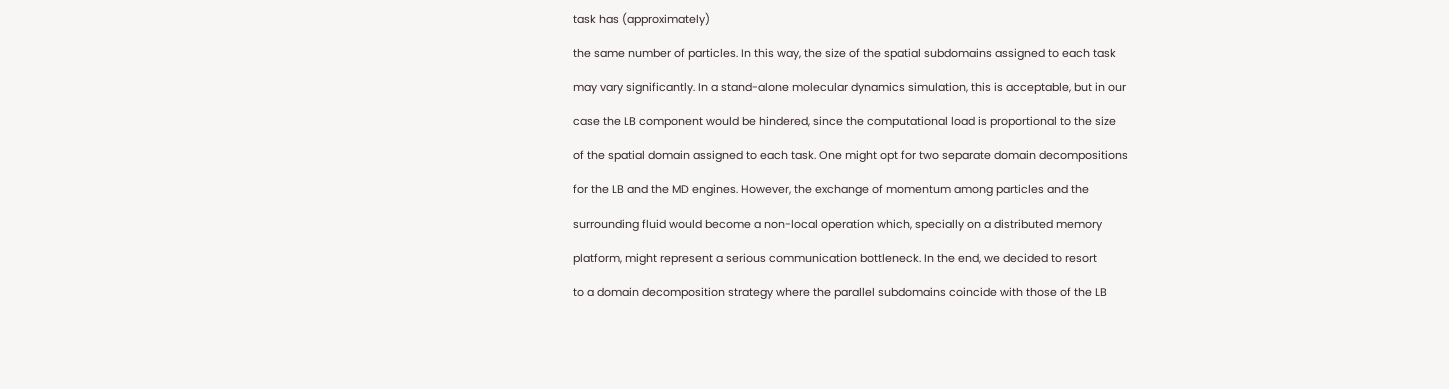task has (approximately)

the same number of particles. In this way, the size of the spatial subdomains assigned to each task

may vary significantly. In a stand-alone molecular dynamics simulation, this is acceptable, but in our

case the LB component would be hindered, since the computational load is proportional to the size

of the spatial domain assigned to each task. One might opt for two separate domain decompositions

for the LB and the MD engines. However, the exchange of momentum among particles and the

surrounding fluid would become a non-local operation which, specially on a distributed memory

platform, might represent a serious communication bottleneck. In the end, we decided to resort

to a domain decomposition strategy where the parallel subdomains coincide with those of the LB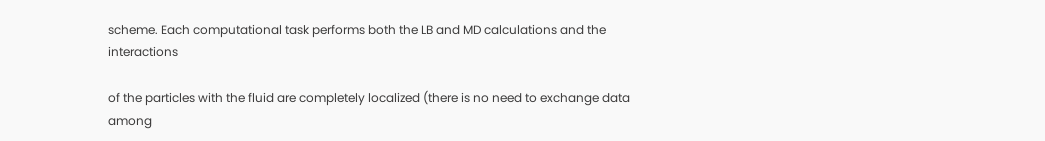scheme. Each computational task performs both the LB and MD calculations and the interactions

of the particles with the fluid are completely localized (there is no need to exchange data among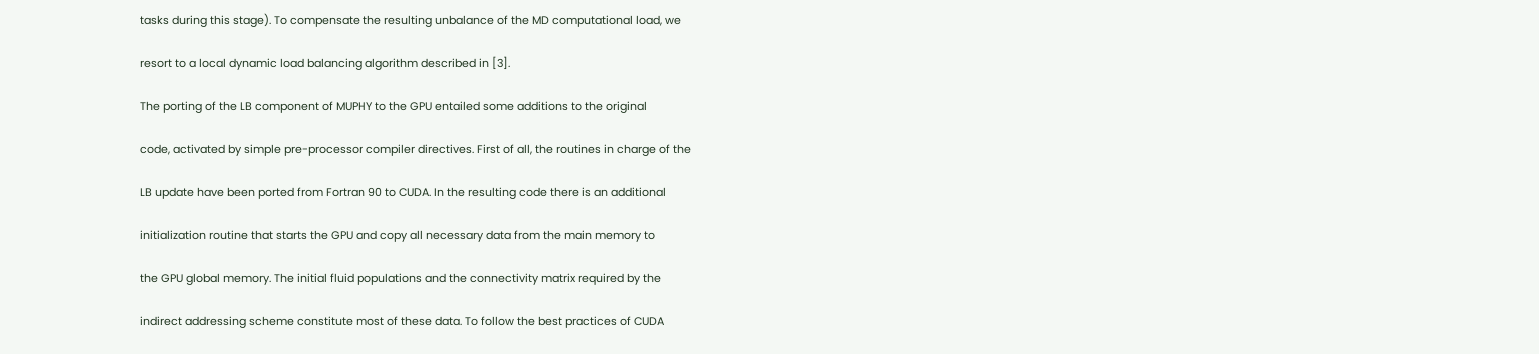tasks during this stage). To compensate the resulting unbalance of the MD computational load, we

resort to a local dynamic load balancing algorithm described in [3].

The porting of the LB component of MUPHY to the GPU entailed some additions to the original

code, activated by simple pre-processor compiler directives. First of all, the routines in charge of the

LB update have been ported from Fortran 90 to CUDA. In the resulting code there is an additional

initialization routine that starts the GPU and copy all necessary data from the main memory to

the GPU global memory. The initial fluid populations and the connectivity matrix required by the

indirect addressing scheme constitute most of these data. To follow the best practices of CUDA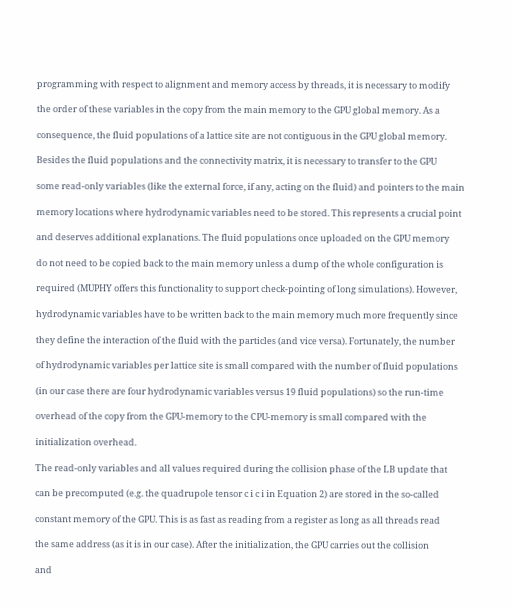programming with respect to alignment and memory access by threads, it is necessary to modify

the order of these variables in the copy from the main memory to the GPU global memory. As a

consequence, the fluid populations of a lattice site are not contiguous in the GPU global memory.

Besides the fluid populations and the connectivity matrix, it is necessary to transfer to the GPU

some read-only variables (like the external force, if any, acting on the fluid) and pointers to the main

memory locations where hydrodynamic variables need to be stored. This represents a crucial point

and deserves additional explanations. The fluid populations once uploaded on the GPU memory

do not need to be copied back to the main memory unless a dump of the whole configuration is

required (MUPHY offers this functionality to support check-pointing of long simulations). However,

hydrodynamic variables have to be written back to the main memory much more frequently since

they define the interaction of the fluid with the particles (and vice versa). Fortunately, the number

of hydrodynamic variables per lattice site is small compared with the number of fluid populations

(in our case there are four hydrodynamic variables versus 19 fluid populations) so the run-time

overhead of the copy from the GPU-memory to the CPU-memory is small compared with the

initialization overhead.

The read-only variables and all values required during the collision phase of the LB update that

can be precomputed (e.g. the quadrupole tensor c i c i in Equation 2) are stored in the so-called

constant memory of the GPU. This is as fast as reading from a register as long as all threads read

the same address (as it is in our case). After the initialization, the GPU carries out the collision

and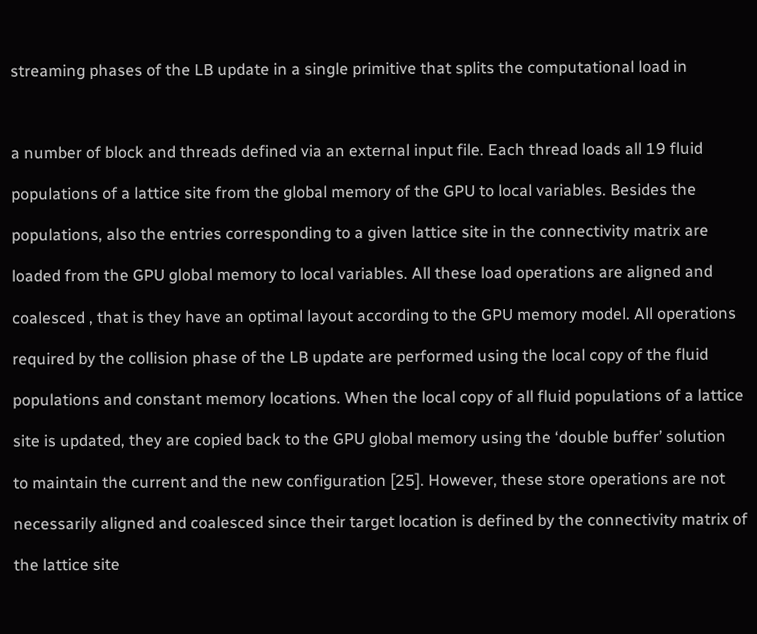streaming phases of the LB update in a single primitive that splits the computational load in



a number of block and threads defined via an external input file. Each thread loads all 19 fluid

populations of a lattice site from the global memory of the GPU to local variables. Besides the

populations, also the entries corresponding to a given lattice site in the connectivity matrix are

loaded from the GPU global memory to local variables. All these load operations are aligned and

coalesced , that is they have an optimal layout according to the GPU memory model. All operations

required by the collision phase of the LB update are performed using the local copy of the fluid

populations and constant memory locations. When the local copy of all fluid populations of a lattice

site is updated, they are copied back to the GPU global memory using the ‘double buffer’ solution

to maintain the current and the new configuration [25]. However, these store operations are not

necessarily aligned and coalesced since their target location is defined by the connectivity matrix of

the lattice site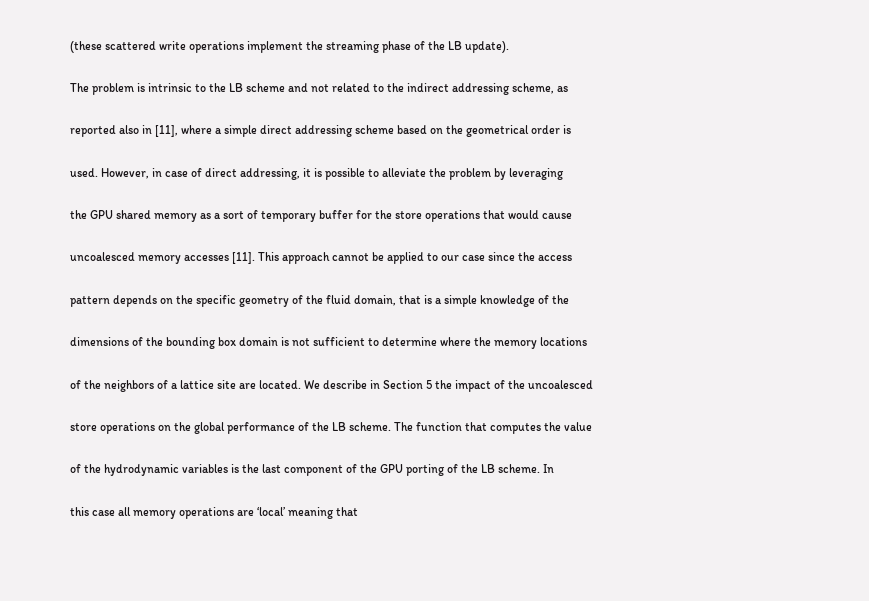(these scattered write operations implement the streaming phase of the LB update).

The problem is intrinsic to the LB scheme and not related to the indirect addressing scheme, as

reported also in [11], where a simple direct addressing scheme based on the geometrical order is

used. However, in case of direct addressing, it is possible to alleviate the problem by leveraging

the GPU shared memory as a sort of temporary buffer for the store operations that would cause

uncoalesced memory accesses [11]. This approach cannot be applied to our case since the access

pattern depends on the specific geometry of the fluid domain, that is a simple knowledge of the

dimensions of the bounding box domain is not sufficient to determine where the memory locations

of the neighbors of a lattice site are located. We describe in Section 5 the impact of the uncoalesced

store operations on the global performance of the LB scheme. The function that computes the value

of the hydrodynamic variables is the last component of the GPU porting of the LB scheme. In

this case all memory operations are ‘local’ meaning that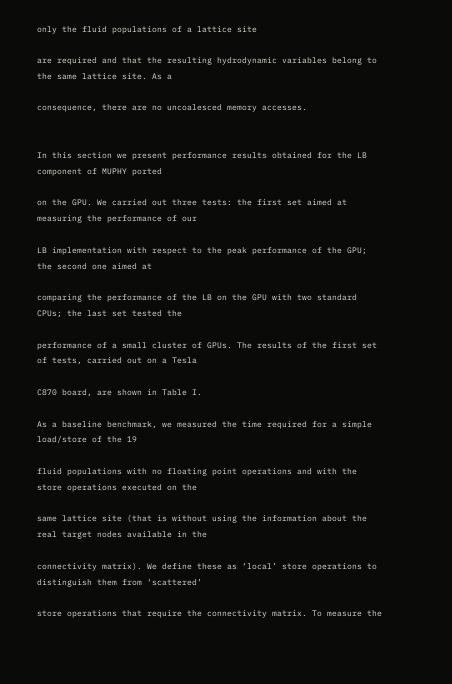only the fluid populations of a lattice site

are required and that the resulting hydrodynamic variables belong to the same lattice site. As a

consequence, there are no uncoalesced memory accesses.


In this section we present performance results obtained for the LB component of MUPHY ported

on the GPU. We carried out three tests: the first set aimed at measuring the performance of our

LB implementation with respect to the peak performance of the GPU; the second one aimed at

comparing the performance of the LB on the GPU with two standard CPUs; the last set tested the

performance of a small cluster of GPUs. The results of the first set of tests, carried out on a Tesla

C870 board, are shown in Table I.

As a baseline benchmark, we measured the time required for a simple load/store of the 19

fluid populations with no floating point operations and with the store operations executed on the

same lattice site (that is without using the information about the real target nodes available in the

connectivity matrix). We define these as ‘local’ store operations to distinguish them from ‘scattered’

store operations that require the connectivity matrix. To measure the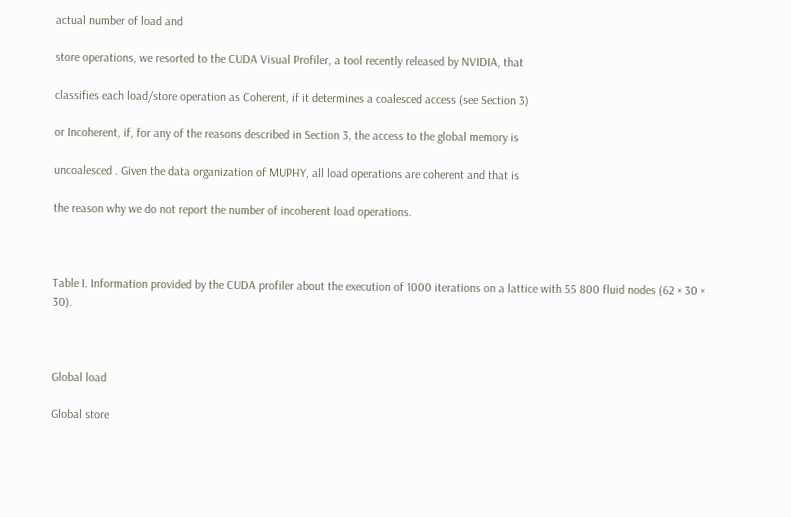actual number of load and

store operations, we resorted to the CUDA Visual Profiler, a tool recently released by NVIDIA, that

classifies each load/store operation as Coherent, if it determines a coalesced access (see Section 3)

or Incoherent, if, for any of the reasons described in Section 3, the access to the global memory is

uncoalesced . Given the data organization of MUPHY, all load operations are coherent and that is

the reason why we do not report the number of incoherent load operations.



Table I. Information provided by the CUDA profiler about the execution of 1000 iterations on a lattice with 55 800 fluid nodes (62 × 30 × 30).



Global load

Global store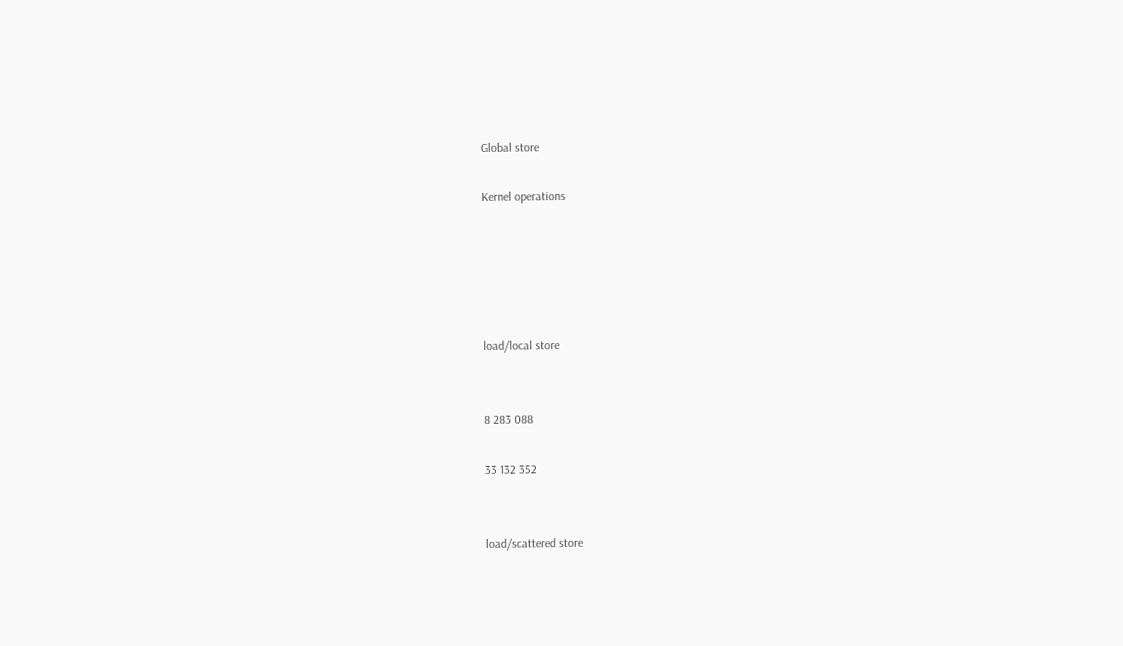Global store

Kernel operations





load/local store


8 283 088

33 132 352


load/scattered store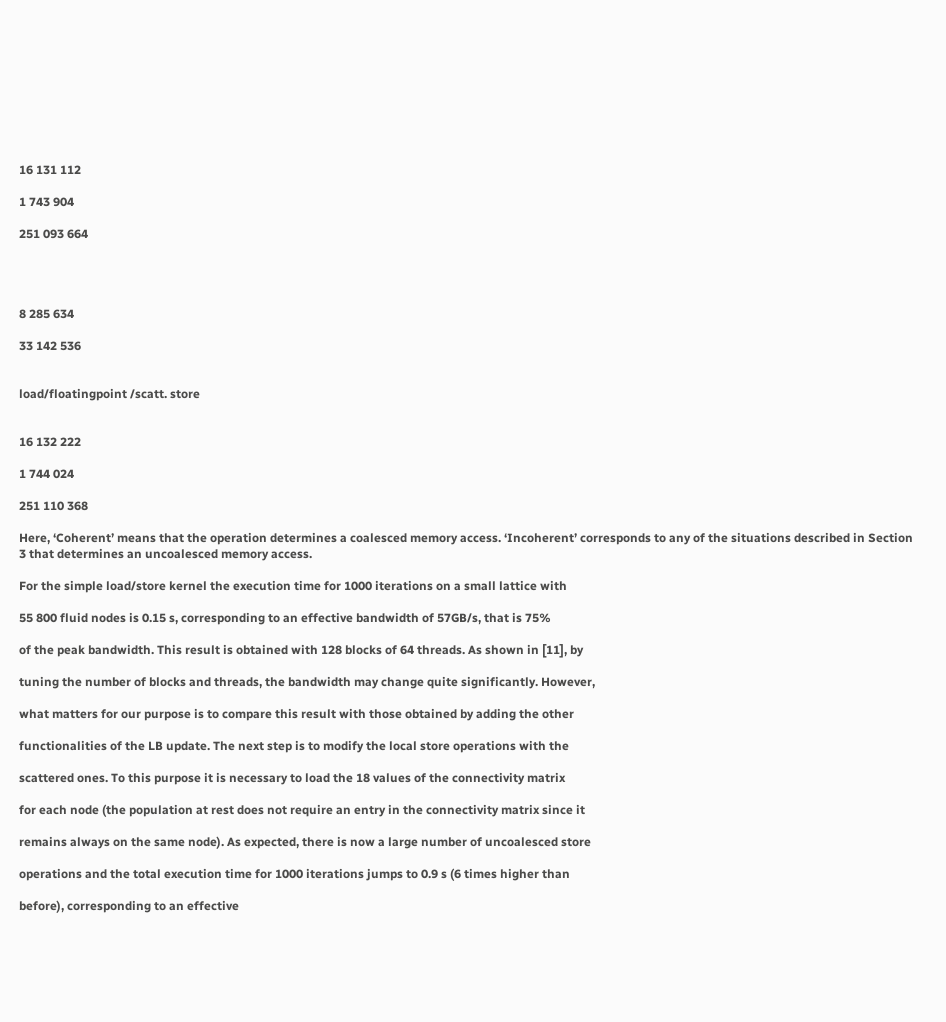16 131 112

1 743 904

251 093 664




8 285 634

33 142 536


load/floatingpoint /scatt. store


16 132 222

1 744 024

251 110 368

Here, ‘Coherent’ means that the operation determines a coalesced memory access. ‘Incoherent’ corresponds to any of the situations described in Section 3 that determines an uncoalesced memory access.

For the simple load/store kernel the execution time for 1000 iterations on a small lattice with

55 800 fluid nodes is 0.15 s, corresponding to an effective bandwidth of 57GB/s, that is 75%

of the peak bandwidth. This result is obtained with 128 blocks of 64 threads. As shown in [11], by

tuning the number of blocks and threads, the bandwidth may change quite significantly. However,

what matters for our purpose is to compare this result with those obtained by adding the other

functionalities of the LB update. The next step is to modify the local store operations with the

scattered ones. To this purpose it is necessary to load the 18 values of the connectivity matrix

for each node (the population at rest does not require an entry in the connectivity matrix since it

remains always on the same node). As expected, there is now a large number of uncoalesced store

operations and the total execution time for 1000 iterations jumps to 0.9 s (6 times higher than

before), corresponding to an effective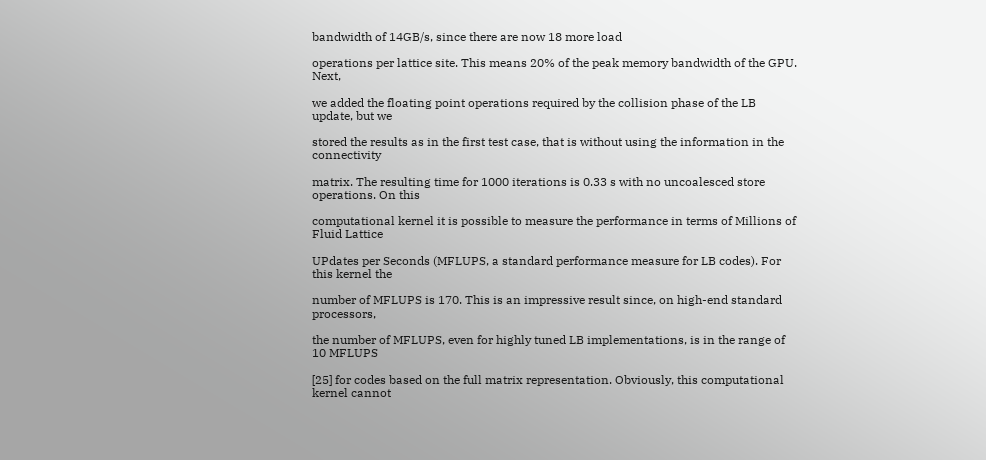bandwidth of 14GB/s, since there are now 18 more load

operations per lattice site. This means 20% of the peak memory bandwidth of the GPU. Next,

we added the floating point operations required by the collision phase of the LB update, but we

stored the results as in the first test case, that is without using the information in the connectivity

matrix. The resulting time for 1000 iterations is 0.33 s with no uncoalesced store operations. On this

computational kernel it is possible to measure the performance in terms of Millions of Fluid Lattice

UPdates per Seconds (MFLUPS, a standard performance measure for LB codes). For this kernel the

number of MFLUPS is 170. This is an impressive result since, on high-end standard processors,

the number of MFLUPS, even for highly tuned LB implementations, is in the range of 10 MFLUPS

[25] for codes based on the full matrix representation. Obviously, this computational kernel cannot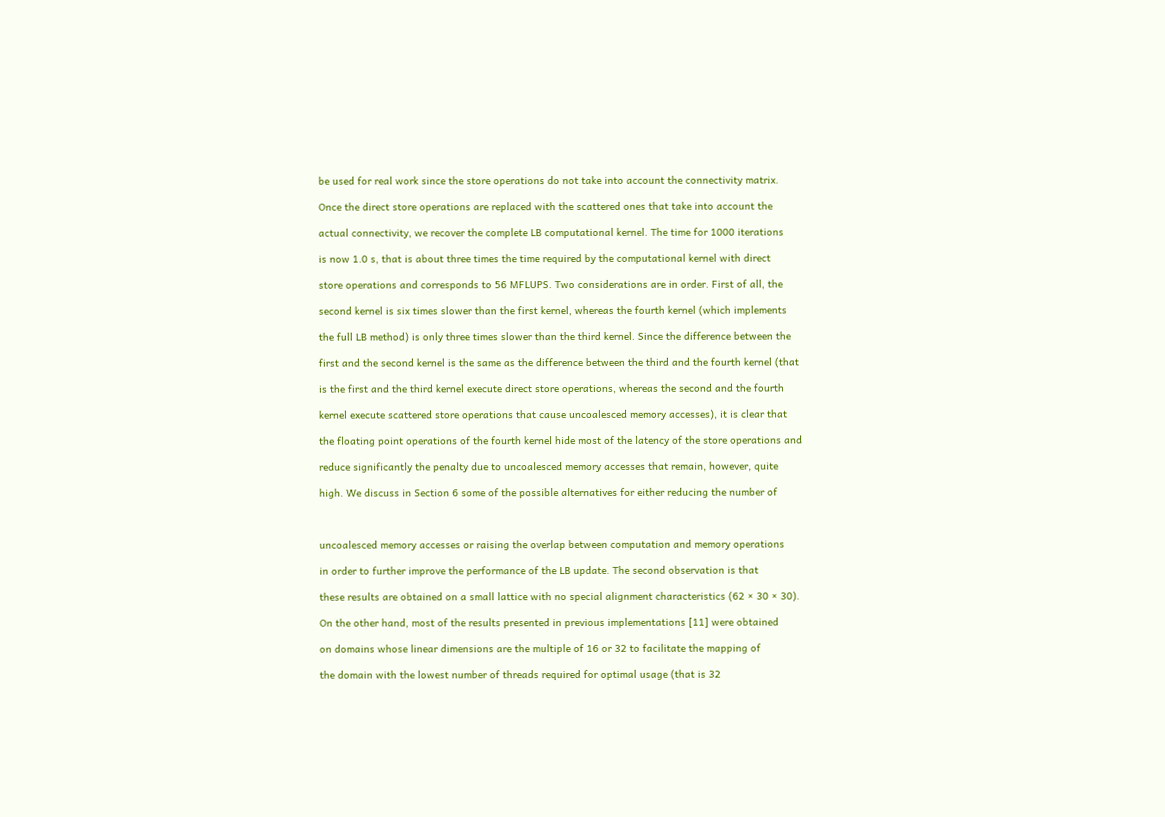be used for real work since the store operations do not take into account the connectivity matrix.

Once the direct store operations are replaced with the scattered ones that take into account the

actual connectivity, we recover the complete LB computational kernel. The time for 1000 iterations

is now 1.0 s, that is about three times the time required by the computational kernel with direct

store operations and corresponds to 56 MFLUPS. Two considerations are in order. First of all, the

second kernel is six times slower than the first kernel, whereas the fourth kernel (which implements

the full LB method) is only three times slower than the third kernel. Since the difference between the

first and the second kernel is the same as the difference between the third and the fourth kernel (that

is the first and the third kernel execute direct store operations, whereas the second and the fourth

kernel execute scattered store operations that cause uncoalesced memory accesses), it is clear that

the floating point operations of the fourth kernel hide most of the latency of the store operations and

reduce significantly the penalty due to uncoalesced memory accesses that remain, however, quite

high. We discuss in Section 6 some of the possible alternatives for either reducing the number of



uncoalesced memory accesses or raising the overlap between computation and memory operations

in order to further improve the performance of the LB update. The second observation is that

these results are obtained on a small lattice with no special alignment characteristics (62 × 30 × 30).

On the other hand, most of the results presented in previous implementations [11] were obtained

on domains whose linear dimensions are the multiple of 16 or 32 to facilitate the mapping of

the domain with the lowest number of threads required for optimal usage (that is 32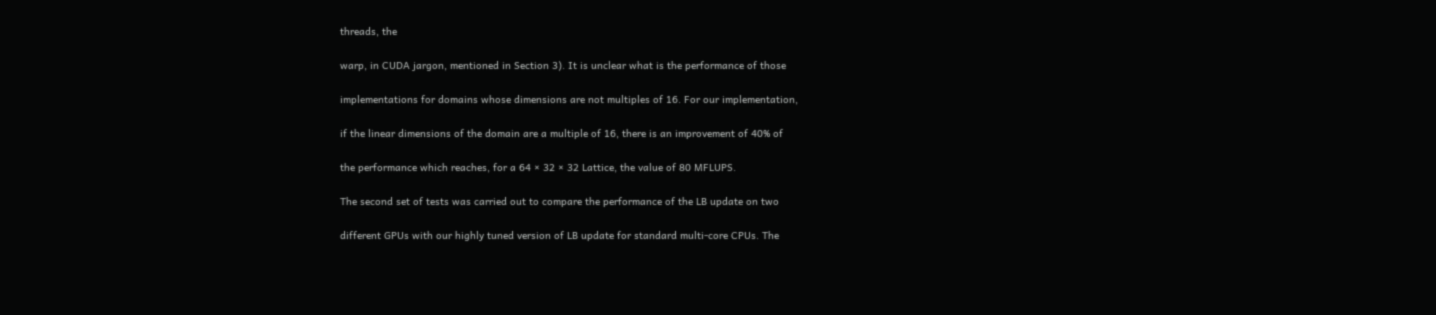threads, the

warp, in CUDA jargon, mentioned in Section 3). It is unclear what is the performance of those

implementations for domains whose dimensions are not multiples of 16. For our implementation,

if the linear dimensions of the domain are a multiple of 16, there is an improvement of 40% of

the performance which reaches, for a 64 × 32 × 32 Lattice, the value of 80 MFLUPS.

The second set of tests was carried out to compare the performance of the LB update on two

different GPUs with our highly tuned version of LB update for standard multi-core CPUs. The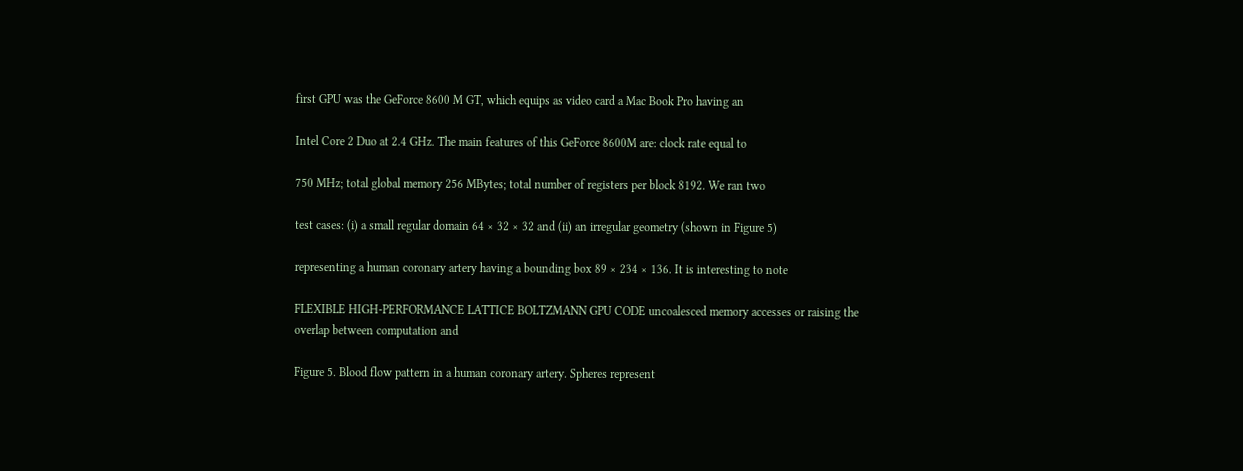first GPU was the GeForce 8600 M GT, which equips as video card a Mac Book Pro having an

Intel Core 2 Duo at 2.4 GHz. The main features of this GeForce 8600M are: clock rate equal to

750 MHz; total global memory 256 MBytes; total number of registers per block 8192. We ran two

test cases: (i) a small regular domain 64 × 32 × 32 and (ii) an irregular geometry (shown in Figure 5)

representing a human coronary artery having a bounding box 89 × 234 × 136. It is interesting to note

FLEXIBLE HIGH-PERFORMANCE LATTICE BOLTZMANN GPU CODE uncoalesced memory accesses or raising the overlap between computation and

Figure 5. Blood flow pattern in a human coronary artery. Spheres represent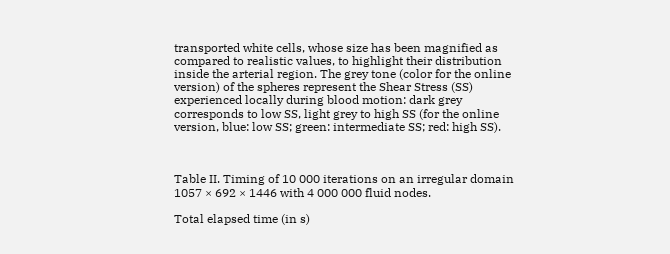transported white cells, whose size has been magnified as compared to realistic values, to highlight their distribution inside the arterial region. The grey tone (color for the online version) of the spheres represent the Shear Stress (SS) experienced locally during blood motion: dark grey corresponds to low SS, light grey to high SS (for the online version, blue: low SS; green: intermediate SS; red: high SS).



Table II. Timing of 10 000 iterations on an irregular domain 1057 × 692 × 1446 with 4 000 000 fluid nodes.

Total elapsed time (in s)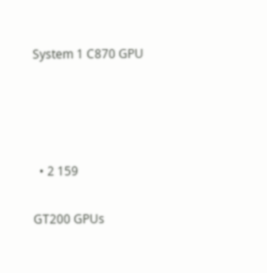System 1 C870 GPU




  • 2 159

GT200 GPUs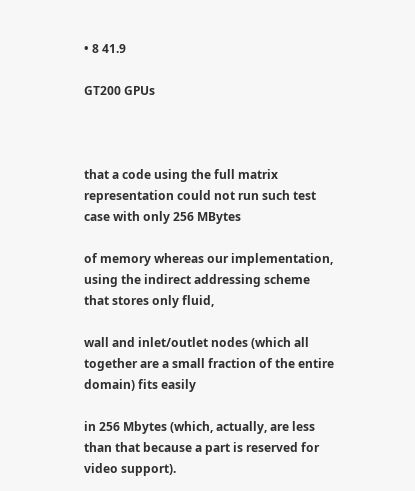• 8 41.9

GT200 GPUs



that a code using the full matrix representation could not run such test case with only 256 MBytes

of memory whereas our implementation, using the indirect addressing scheme that stores only fluid,

wall and inlet/outlet nodes (which all together are a small fraction of the entire domain) fits easily

in 256 Mbytes (which, actually, are less than that because a part is reserved for video support).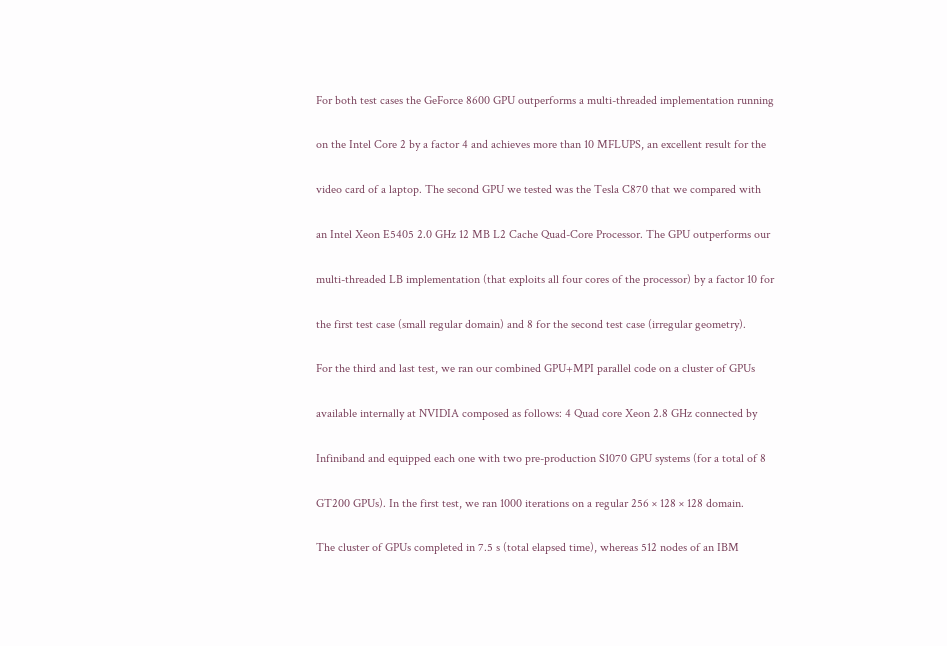For both test cases the GeForce 8600 GPU outperforms a multi-threaded implementation running

on the Intel Core 2 by a factor 4 and achieves more than 10 MFLUPS, an excellent result for the

video card of a laptop. The second GPU we tested was the Tesla C870 that we compared with

an Intel Xeon E5405 2.0 GHz 12 MB L2 Cache Quad-Core Processor. The GPU outperforms our

multi-threaded LB implementation (that exploits all four cores of the processor) by a factor 10 for

the first test case (small regular domain) and 8 for the second test case (irregular geometry).

For the third and last test, we ran our combined GPU+MPI parallel code on a cluster of GPUs

available internally at NVIDIA composed as follows: 4 Quad core Xeon 2.8 GHz connected by

Infiniband and equipped each one with two pre-production S1070 GPU systems (for a total of 8

GT200 GPUs). In the first test, we ran 1000 iterations on a regular 256 × 128 × 128 domain.

The cluster of GPUs completed in 7.5 s (total elapsed time), whereas 512 nodes of an IBM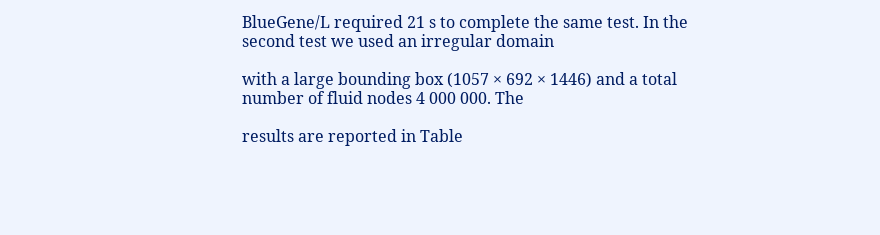BlueGene/L required 21 s to complete the same test. In the second test we used an irregular domain

with a large bounding box (1057 × 692 × 1446) and a total number of fluid nodes 4 000 000. The

results are reported in Table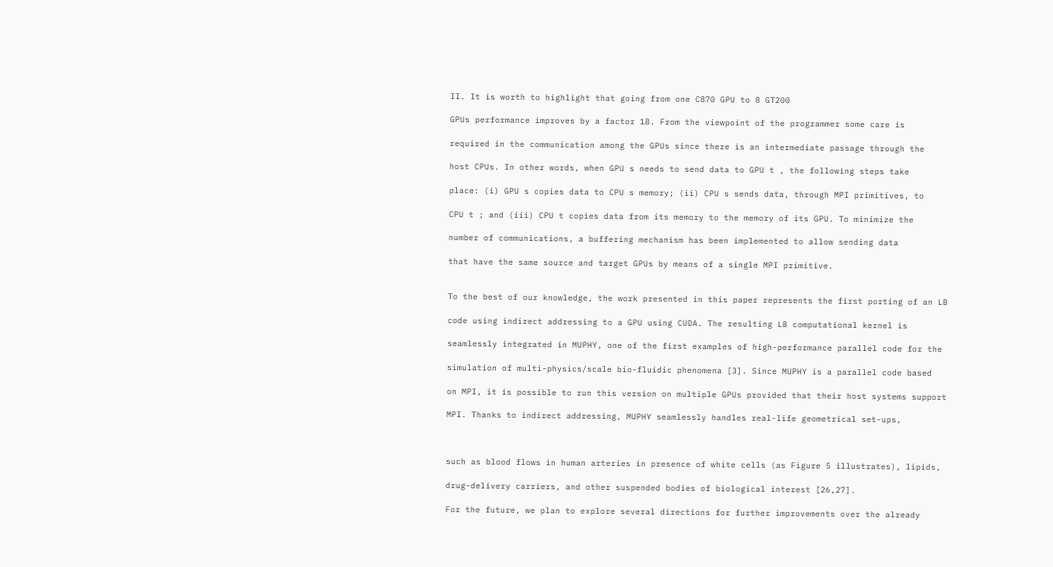II. It is worth to highlight that going from one C870 GPU to 8 GT200

GPUs performance improves by a factor 18. From the viewpoint of the programmer some care is

required in the communication among the GPUs since there is an intermediate passage through the

host CPUs. In other words, when GPU s needs to send data to GPU t , the following steps take

place: (i) GPU s copies data to CPU s memory; (ii) CPU s sends data, through MPI primitives, to

CPU t ; and (iii) CPU t copies data from its memory to the memory of its GPU. To minimize the

number of communications, a buffering mechanism has been implemented to allow sending data

that have the same source and target GPUs by means of a single MPI primitive.


To the best of our knowledge, the work presented in this paper represents the first porting of an LB

code using indirect addressing to a GPU using CUDA. The resulting LB computational kernel is

seamlessly integrated in MUPHY, one of the first examples of high-performance parallel code for the

simulation of multi-physics/scale bio-fluidic phenomena [3]. Since MUPHY is a parallel code based

on MPI, it is possible to run this version on multiple GPUs provided that their host systems support

MPI. Thanks to indirect addressing, MUPHY seamlessly handles real-life geometrical set-ups,



such as blood flows in human arteries in presence of white cells (as Figure 5 illustrates), lipids,

drug-delivery carriers, and other suspended bodies of biological interest [26,27].

For the future, we plan to explore several directions for further improvements over the already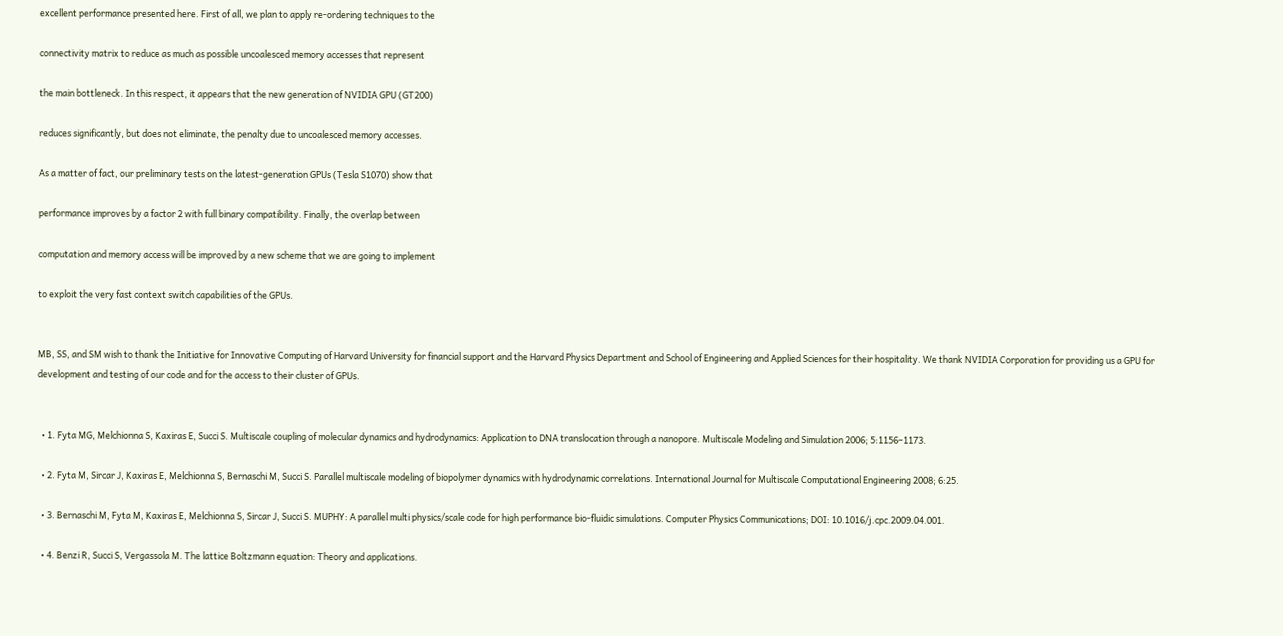excellent performance presented here. First of all, we plan to apply re-ordering techniques to the

connectivity matrix to reduce as much as possible uncoalesced memory accesses that represent

the main bottleneck. In this respect, it appears that the new generation of NVIDIA GPU (GT200)

reduces significantly, but does not eliminate, the penalty due to uncoalesced memory accesses.

As a matter of fact, our preliminary tests on the latest-generation GPUs (Tesla S1070) show that

performance improves by a factor 2 with full binary compatibility. Finally, the overlap between

computation and memory access will be improved by a new scheme that we are going to implement

to exploit the very fast context switch capabilities of the GPUs.


MB, SS, and SM wish to thank the Initiative for Innovative Computing of Harvard University for financial support and the Harvard Physics Department and School of Engineering and Applied Sciences for their hospitality. We thank NVIDIA Corporation for providing us a GPU for development and testing of our code and for the access to their cluster of GPUs.


  • 1. Fyta MG, Melchionna S, Kaxiras E, Succi S. Multiscale coupling of molecular dynamics and hydrodynamics: Application to DNA translocation through a nanopore. Multiscale Modeling and Simulation 2006; 5:1156–1173.

  • 2. Fyta M, Sircar J, Kaxiras E, Melchionna S, Bernaschi M, Succi S. Parallel multiscale modeling of biopolymer dynamics with hydrodynamic correlations. International Journal for Multiscale Computational Engineering 2008; 6:25.

  • 3. Bernaschi M, Fyta M, Kaxiras E, Melchionna S, Sircar J, Succi S. MUPHY: A parallel multi physics/scale code for high performance bio-fluidic simulations. Computer Physics Communications; DOI: 10.1016/j.cpc.2009.04.001.

  • 4. Benzi R, Succi S, Vergassola M. The lattice Boltzmann equation: Theory and applications.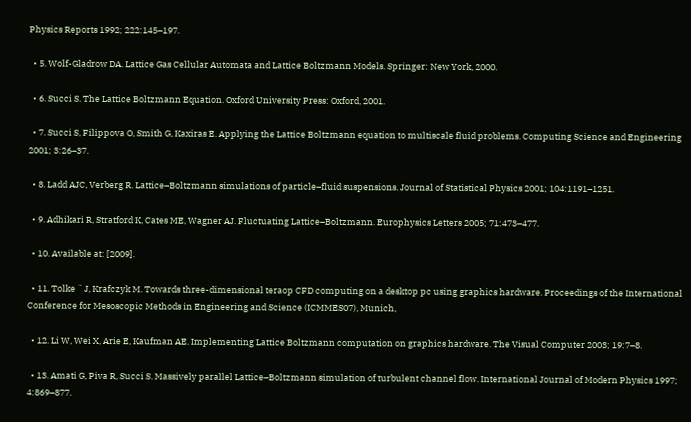Physics Reports 1992; 222:145–197.

  • 5. Wolf-Gladrow DA. Lattice Gas Cellular Automata and Lattice Boltzmann Models. Springer: New York, 2000.

  • 6. Succi S. The Lattice Boltzmann Equation. Oxford University Press: Oxford, 2001.

  • 7. Succi S, Filippova O, Smith G, Kaxiras E. Applying the Lattice Boltzmann equation to multiscale fluid problems. Computing Science and Engineering 2001; 3:26–37.

  • 8. Ladd AJC, Verberg R. Lattice–Boltzmann simulations of particle–fluid suspensions. Journal of Statistical Physics 2001; 104:1191–1251.

  • 9. Adhikari R, Stratford K, Cates ME, Wagner AJ. Fluctuating Lattice–Boltzmann. Europhysics Letters 2005; 71:473–477.

  • 10. Available at: [2009].

  • 11. Tolke ¨ J, Krafczyk M. Towards three-dimensional teraop CFD computing on a desktop pc using graphics hardware. Proceedings of the International Conference for Mesoscopic Methods in Engineering and Science (ICMMES07), Munich,

  • 12. Li W, Wei X, Arie E, Kaufman AE. Implementing Lattice Boltzmann computation on graphics hardware. The Visual Computer 2003; 19:7–8.

  • 13. Amati G, Piva R, Succi S. Massively parallel Lattice–Boltzmann simulation of turbulent channel flow. International Journal of Modern Physics 1997; 4:869–877.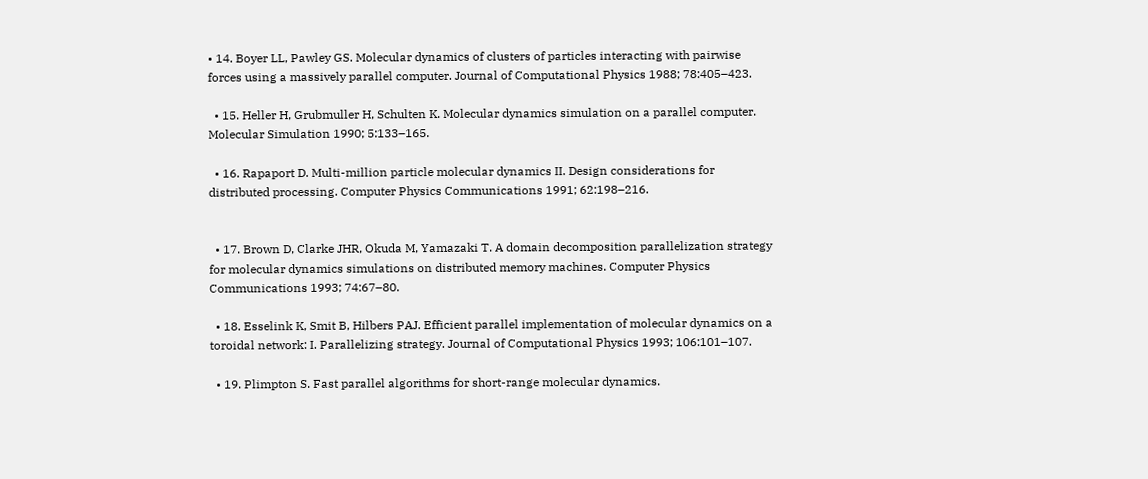• 14. Boyer LL, Pawley GS. Molecular dynamics of clusters of particles interacting with pairwise forces using a massively parallel computer. Journal of Computational Physics 1988; 78:405–423.

  • 15. Heller H, Grubmuller H, Schulten K. Molecular dynamics simulation on a parallel computer. Molecular Simulation 1990; 5:133–165.

  • 16. Rapaport D. Multi-million particle molecular dynamics II. Design considerations for distributed processing. Computer Physics Communications 1991; 62:198–216.


  • 17. Brown D, Clarke JHR, Okuda M, Yamazaki T. A domain decomposition parallelization strategy for molecular dynamics simulations on distributed memory machines. Computer Physics Communications 1993; 74:67–80.

  • 18. Esselink K, Smit B, Hilbers PAJ. Efficient parallel implementation of molecular dynamics on a toroidal network: I. Parallelizing strategy. Journal of Computational Physics 1993; 106:101–107.

  • 19. Plimpton S. Fast parallel algorithms for short-range molecular dynamics.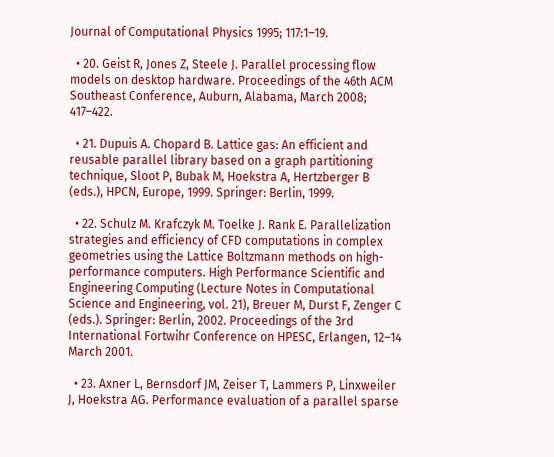Journal of Computational Physics 1995; 117:1–19.

  • 20. Geist R, Jones Z, Steele J. Parallel processing flow models on desktop hardware. Proceedings of the 46th ACM Southeast Conference, Auburn, Alabama, March 2008; 417–422.

  • 21. Dupuis A. Chopard B. Lattice gas: An efficient and reusable parallel library based on a graph partitioning technique, Sloot P, Bubak M, Hoekstra A, Hertzberger B (eds.), HPCN, Europe, 1999. Springer: Berlin, 1999.

  • 22. Schulz M. Krafczyk M. Toelke J. Rank E. Parallelization strategies and efficiency of CFD computations in complex geometries using the Lattice Boltzmann methods on high-performance computers. High Performance Scientific and Engineering Computing (Lecture Notes in Computational Science and Engineering, vol. 21), Breuer M, Durst F, Zenger C (eds.). Springer: Berlin, 2002. Proceedings of the 3rd International Fortwihr Conference on HPESC, Erlangen, 12–14 March 2001.

  • 23. Axner L, Bernsdorf JM, Zeiser T, Lammers P, Linxweiler J, Hoekstra AG. Performance evaluation of a parallel sparse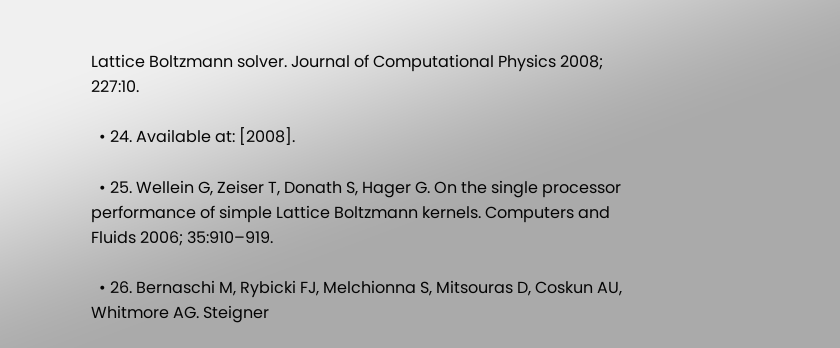Lattice Boltzmann solver. Journal of Computational Physics 2008; 227:10.

  • 24. Available at: [2008].

  • 25. Wellein G, Zeiser T, Donath S, Hager G. On the single processor performance of simple Lattice Boltzmann kernels. Computers and Fluids 2006; 35:910–919.

  • 26. Bernaschi M, Rybicki FJ, Melchionna S, Mitsouras D, Coskun AU, Whitmore AG. Steigner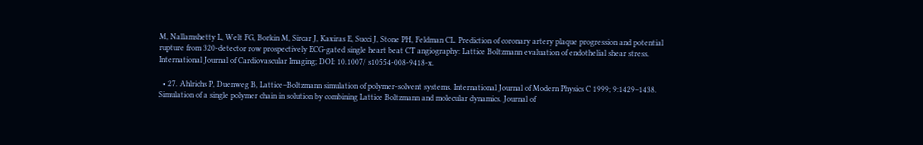M, Nallamshetty L, Welt FG, Borkin M, Sircar J, Kaxiras E, Succi J, Stone PH, Feldman CL. Prediction of coronary artery plaque progression and potential rupture from 320-detector row prospectively ECG-gated single heart beat CT angiography: Lattice Boltzmann evaluation of endothelial shear stress. International Journal of Cardiovascular Imaging; DOI: 10.1007/ s10554-008-9418-x.

  • 27. Ahlrichs P, Duenweg B, Lattice–Boltzmann simulation of polymer-solvent systems. International Journal of Modern Physics C 1999; 9:1429–1438. Simulation of a single polymer chain in solution by combining Lattice Boltzmann and molecular dynamics. Journal of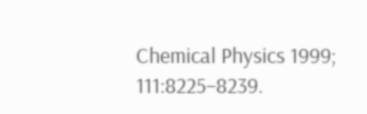Chemical Physics 1999; 111:8225–8239.